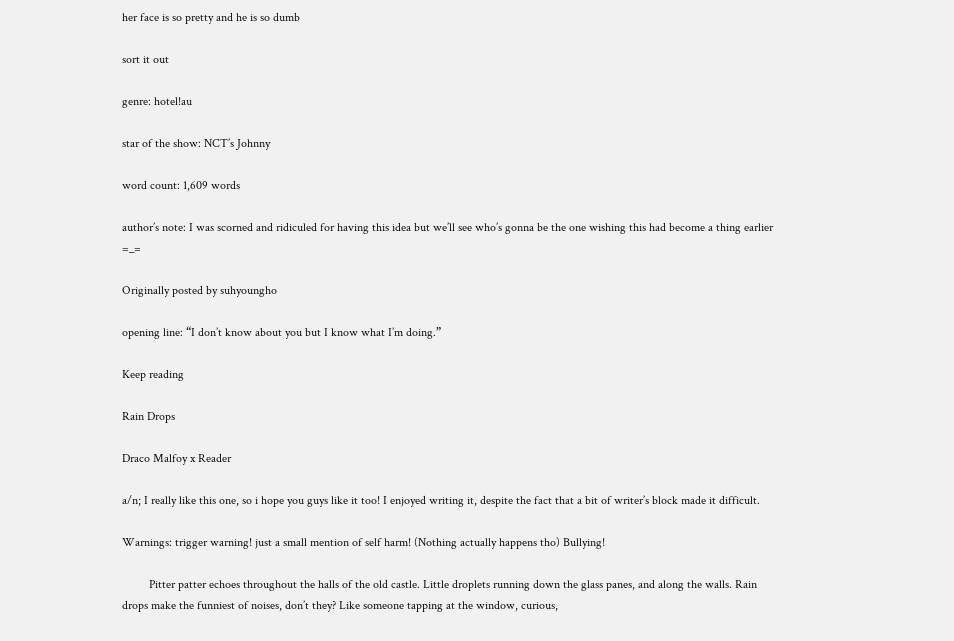her face is so pretty and he is so dumb

sort it out

genre: hotel!au

star of the show: NCT’s Johnny

word count: 1,609 words

author’s note: I was scorned and ridiculed for having this idea but we’ll see who’s gonna be the one wishing this had become a thing earlier =_=

Originally posted by suhyoungho

opening line: “I don’t know about you but I know what I’m doing.”

Keep reading

Rain Drops

Draco Malfoy x Reader

a/n; I really like this one, so i hope you guys like it too! I enjoyed writing it, despite the fact that a bit of writer’s block made it difficult.

Warnings: trigger warning! just a small mention of self harm! (Nothing actually happens tho) Bullying!

         Pitter patter echoes throughout the halls of the old castle. Little droplets running down the glass panes, and along the walls. Rain drops make the funniest of noises, don’t they? Like someone tapping at the window, curious,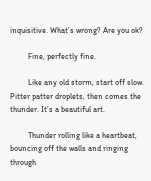inquisitive. What’s wrong? Are you ok?

         Fine, perfectly fine.

         Like any old storm, start off slow. Pitter patter droplets, then comes the thunder. It’s a beautiful art.

         Thunder rolling like a heartbeat, bouncing off the walls and ringing through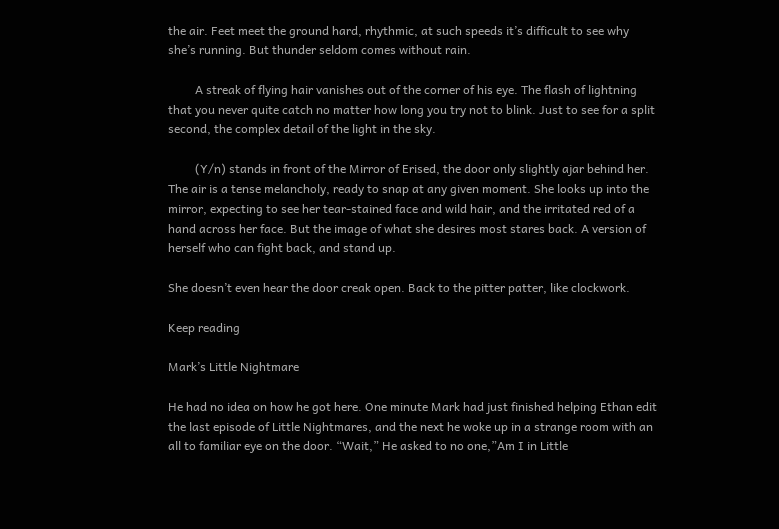the air. Feet meet the ground hard, rhythmic, at such speeds it’s difficult to see why she’s running. But thunder seldom comes without rain.

         A streak of flying hair vanishes out of the corner of his eye. The flash of lightning that you never quite catch no matter how long you try not to blink. Just to see for a split second, the complex detail of the light in the sky.

         (Y/n) stands in front of the Mirror of Erised, the door only slightly ajar behind her. The air is a tense melancholy, ready to snap at any given moment. She looks up into the mirror, expecting to see her tear-stained face and wild hair, and the irritated red of a hand across her face. But the image of what she desires most stares back. A version of herself who can fight back, and stand up.

She doesn’t even hear the door creak open. Back to the pitter patter, like clockwork.

Keep reading

Mark’s Little Nightmare

He had no idea on how he got here. One minute Mark had just finished helping Ethan edit the last episode of Little Nightmares, and the next he woke up in a strange room with an all to familiar eye on the door. “Wait,” He asked to no one,”Am I in Little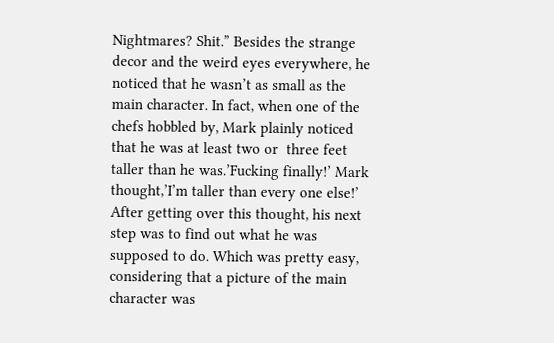Nightmares? Shit.” Besides the strange decor and the weird eyes everywhere, he noticed that he wasn’t as small as the main character. In fact, when one of the chefs hobbled by, Mark plainly noticed that he was at least two or  three feet taller than he was.’Fucking finally!’ Mark thought,’I’m taller than every one else!’ After getting over this thought, his next step was to find out what he was supposed to do. Which was pretty easy, considering that a picture of the main character was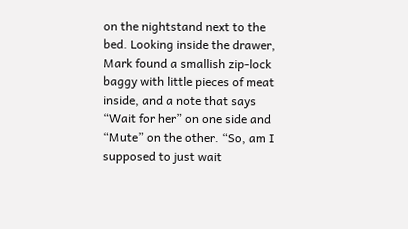on the nightstand next to the bed. Looking inside the drawer, Mark found a smallish zip-lock baggy with little pieces of meat inside, and a note that says “Wait for her” on one side and “Mute” on the other. “So, am I supposed to just wait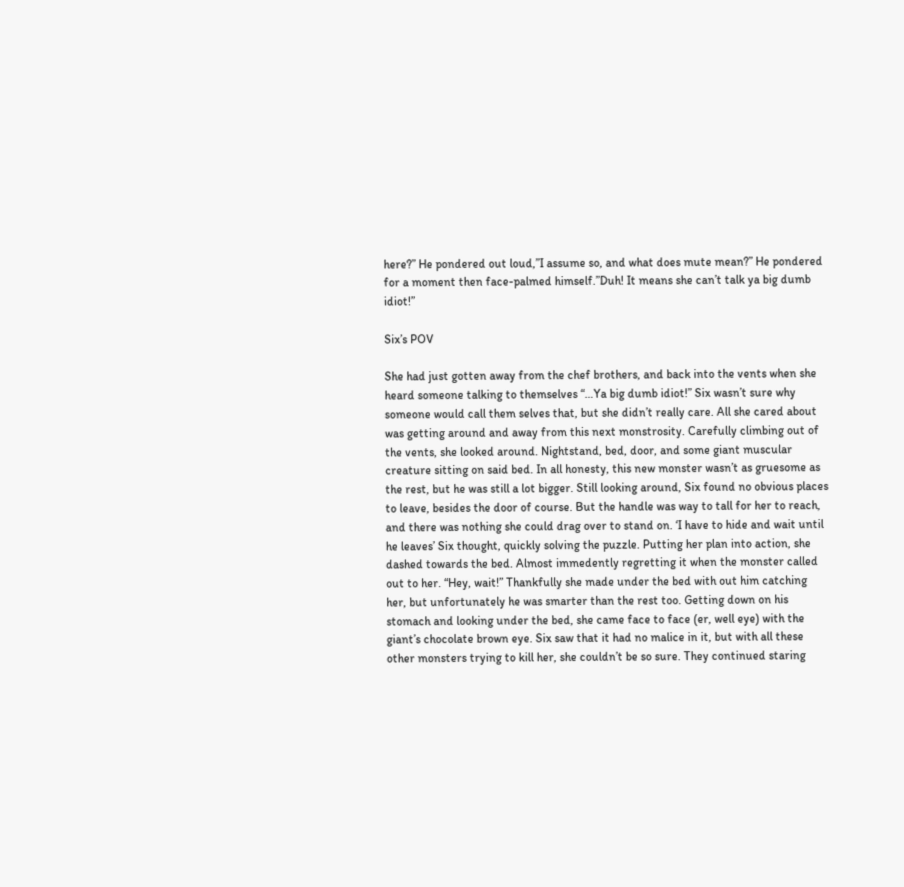here?” He pondered out loud,”I assume so, and what does mute mean?” He pondered for a moment then face-palmed himself.”Duh! It means she can’t talk ya big dumb idiot!”

Six’s POV

She had just gotten away from the chef brothers, and back into the vents when she heard someone talking to themselves “…Ya big dumb idiot!” Six wasn’t sure why someone would call them selves that, but she didn’t really care. All she cared about was getting around and away from this next monstrosity. Carefully climbing out of the vents, she looked around. Nightstand, bed, door, and some giant muscular creature sitting on said bed. In all honesty, this new monster wasn’t as gruesome as the rest, but he was still a lot bigger. Still looking around, Six found no obvious places to leave, besides the door of course. But the handle was way to tall for her to reach, and there was nothing she could drag over to stand on. ‘I have to hide and wait until he leaves’ Six thought, quickly solving the puzzle. Putting her plan into action, she dashed towards the bed. Almost immedently regretting it when the monster called out to her. “Hey, wait!” Thankfully she made under the bed with out him catching her, but unfortunately he was smarter than the rest too. Getting down on his stomach and looking under the bed, she came face to face (er, well eye) with the giant’s chocolate brown eye. Six saw that it had no malice in it, but with all these other monsters trying to kill her, she couldn’t be so sure. They continued staring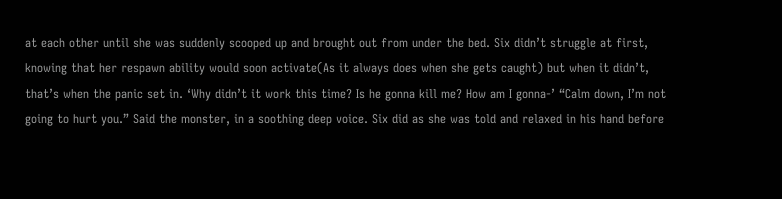at each other until she was suddenly scooped up and brought out from under the bed. Six didn’t struggle at first, knowing that her respawn ability would soon activate(As it always does when she gets caught) but when it didn’t, that’s when the panic set in. ‘Why didn’t it work this time? Is he gonna kill me? How am I gonna-’ “Calm down, I’m not going to hurt you.” Said the monster, in a soothing deep voice. Six did as she was told and relaxed in his hand before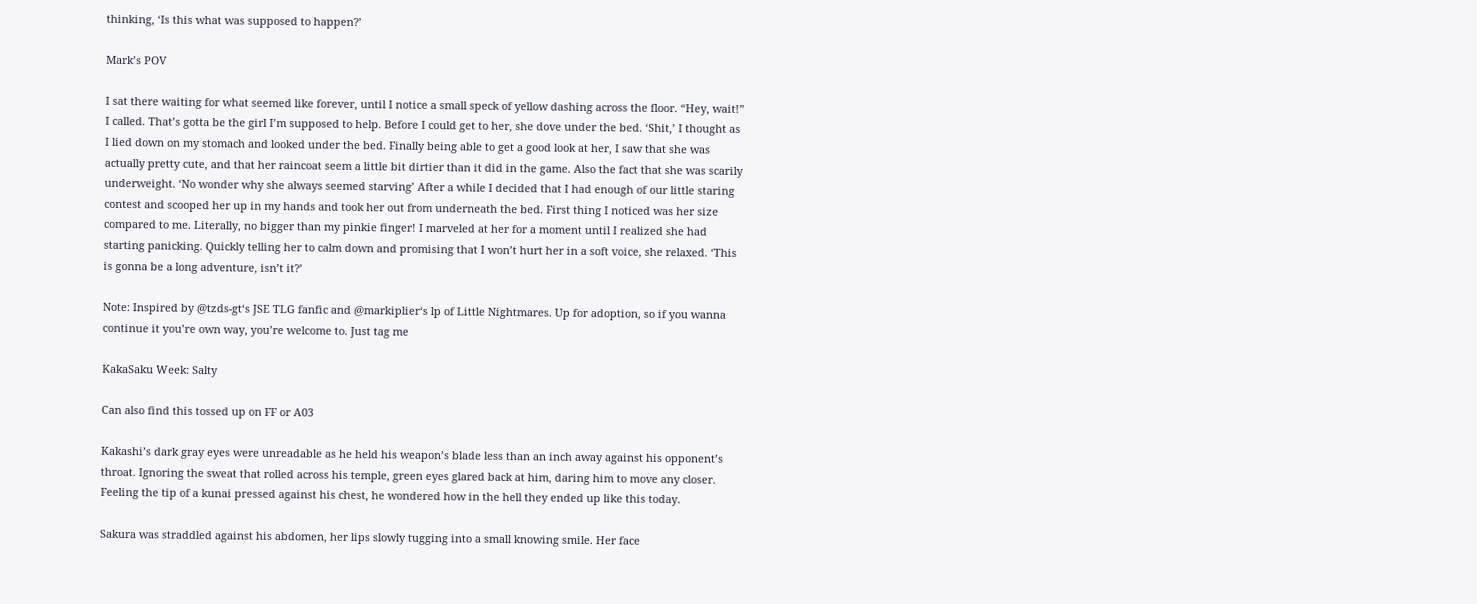thinking, ‘Is this what was supposed to happen?’

Mark’s POV

I sat there waiting for what seemed like forever, until I notice a small speck of yellow dashing across the floor. “Hey, wait!” I called. That’s gotta be the girl I’m supposed to help. Before I could get to her, she dove under the bed. ‘Shit,’ I thought as I lied down on my stomach and looked under the bed. Finally being able to get a good look at her, I saw that she was actually pretty cute, and that her raincoat seem a little bit dirtier than it did in the game. Also the fact that she was scarily underweight. ‘No wonder why she always seemed starving’ After a while I decided that I had enough of our little staring contest and scooped her up in my hands and took her out from underneath the bed. First thing I noticed was her size compared to me. Literally, no bigger than my pinkie finger! I marveled at her for a moment until I realized she had starting panicking. Quickly telling her to calm down and promising that I won’t hurt her in a soft voice, she relaxed. ‘This is gonna be a long adventure, isn’t it?’

Note: Inspired by @tzds-gt‘s JSE TLG fanfic and @markiplier‘s lp of Little Nightmares. Up for adoption, so if you wanna continue it you’re own way, you’re welcome to. Just tag me

KakaSaku Week: Salty

Can also find this tossed up on FF or A03

Kakashi’s dark gray eyes were unreadable as he held his weapon’s blade less than an inch away against his opponent’s throat. Ignoring the sweat that rolled across his temple, green eyes glared back at him, daring him to move any closer. Feeling the tip of a kunai pressed against his chest, he wondered how in the hell they ended up like this today.

Sakura was straddled against his abdomen, her lips slowly tugging into a small knowing smile. Her face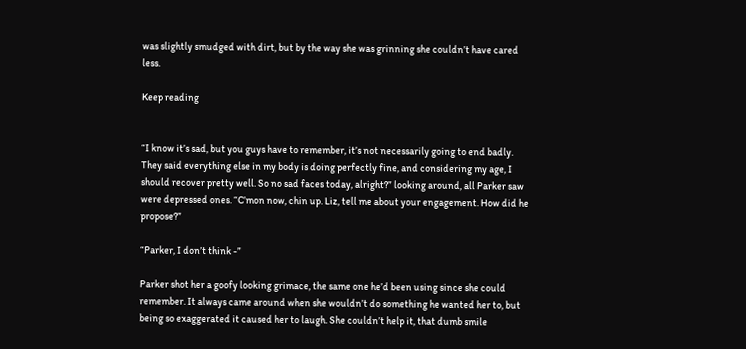was slightly smudged with dirt, but by the way she was grinning she couldn’t have cared less.

Keep reading


“I know it’s sad, but you guys have to remember, it’s not necessarily going to end badly. They said everything else in my body is doing perfectly fine, and considering my age, I should recover pretty well. So no sad faces today, alright?” looking around, all Parker saw were depressed ones. “C’mon now, chin up. Liz, tell me about your engagement. How did he propose?”

“Parker, I don’t think -”

Parker shot her a goofy looking grimace, the same one he’d been using since she could remember. It always came around when she wouldn’t do something he wanted her to, but being so exaggerated it caused her to laugh. She couldn’t help it, that dumb smile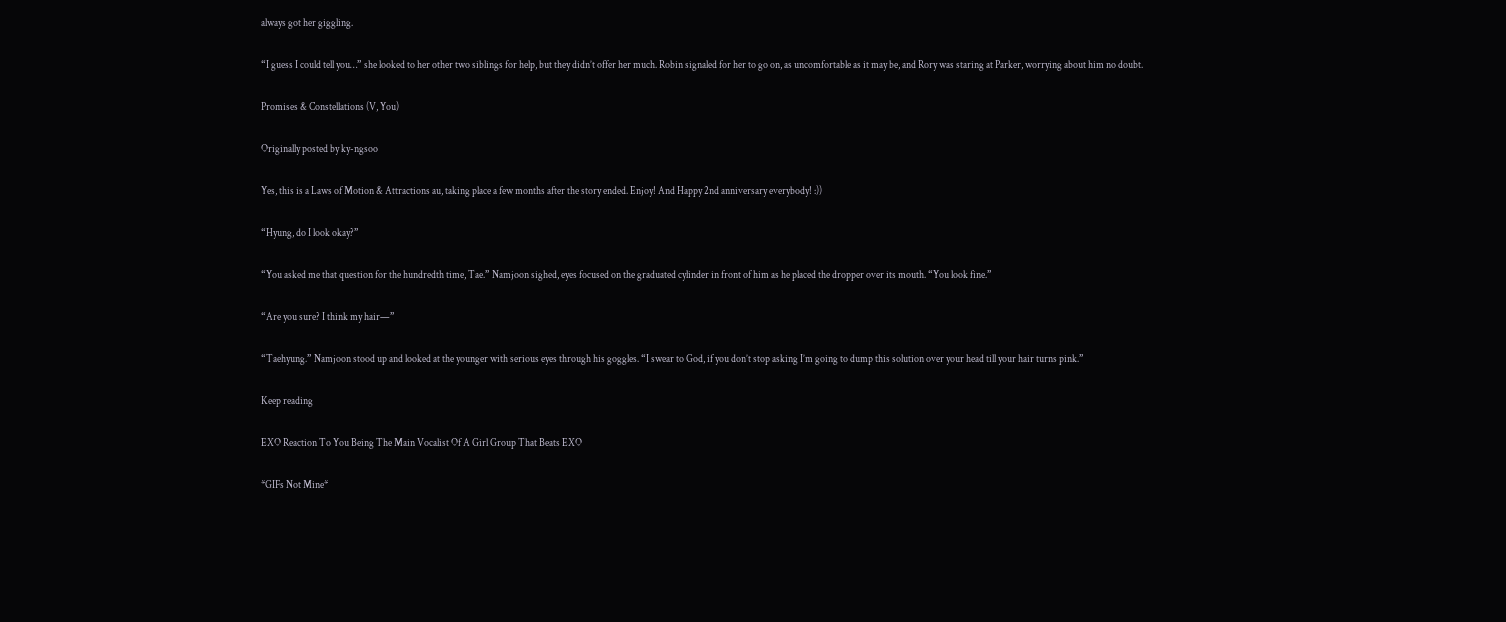always got her giggling.

“I guess I could tell you…” she looked to her other two siblings for help, but they didn’t offer her much. Robin signaled for her to go on, as uncomfortable as it may be, and Rory was staring at Parker, worrying about him no doubt.

Promises & Constellations (V, You)

Originally posted by ky-ngsoo

Yes, this is a Laws of Motion & Attractions au, taking place a few months after the story ended. Enjoy! And Happy 2nd anniversary everybody! :))

“Hyung, do I look okay?”

“You asked me that question for the hundredth time, Tae.” Namjoon sighed, eyes focused on the graduated cylinder in front of him as he placed the dropper over its mouth. “You look fine.”

“Are you sure? I think my hair—”

“Taehyung.” Namjoon stood up and looked at the younger with serious eyes through his goggles. “I swear to God, if you don’t stop asking I’m going to dump this solution over your head till your hair turns pink.”

Keep reading

EXO Reaction To You Being The Main Vocalist Of A Girl Group That Beats EXO

*GIFs Not Mine*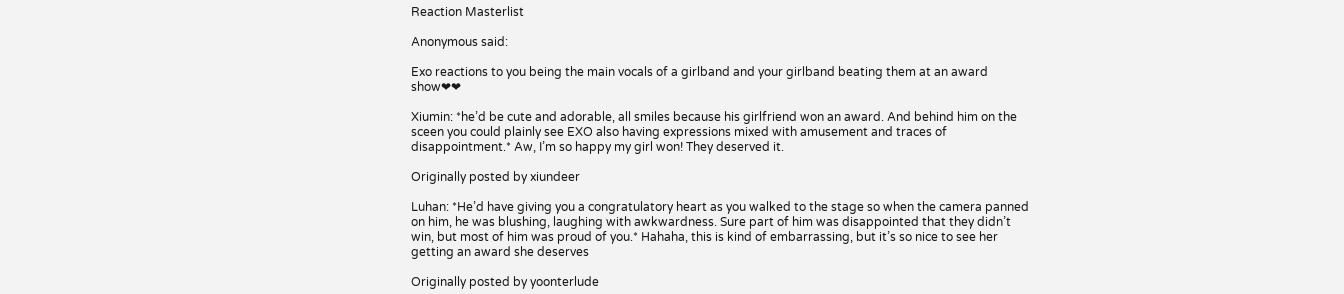Reaction Masterlist

Anonymous said:

Exo reactions to you being the main vocals of a girlband and your girlband beating them at an award show❤❤

Xiumin: *he’d be cute and adorable, all smiles because his girlfriend won an award. And behind him on the sceen you could plainly see EXO also having expressions mixed with amusement and traces of disappointment.* Aw, I’m so happy my girl won! They deserved it.

Originally posted by xiundeer

Luhan: *He’d have giving you a congratulatory heart as you walked to the stage so when the camera panned on him, he was blushing, laughing with awkwardness. Sure part of him was disappointed that they didn’t win, but most of him was proud of you.* Hahaha, this is kind of embarrassing, but it’s so nice to see her getting an award she deserves

Originally posted by yoonterlude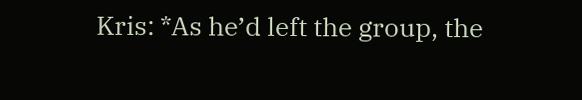Kris: *As he’d left the group, the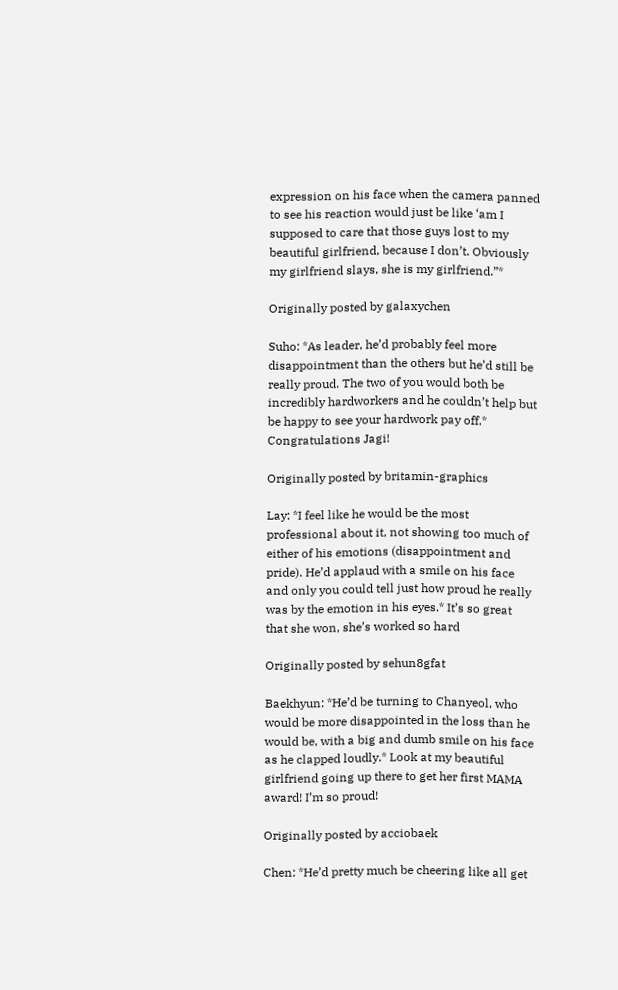expression on his face when the camera panned to see his reaction would just be like ‘am I supposed to care that those guys lost to my beautiful girlfriend, because I don’t. Obviously my girlfriend slays, she is my girlfriend.”*

Originally posted by galaxychen

Suho: *As leader, he’d probably feel more disappointment than the others but he’d still be really proud. The two of you would both be incredibly hardworkers and he couldn’t help but be happy to see your hardwork pay off.* Congratulations Jagi!

Originally posted by britamin-graphics

Lay: *I feel like he would be the most professional about it, not showing too much of either of his emotions (disappointment and pride). He’d applaud with a smile on his face and only you could tell just how proud he really was by the emotion in his eyes.* It’s so great that she won, she’s worked so hard

Originally posted by sehun8gfat

Baekhyun: *He’d be turning to Chanyeol, who would be more disappointed in the loss than he would be, with a big and dumb smile on his face as he clapped loudly.* Look at my beautiful girlfriend going up there to get her first MAMA award! I’m so proud!

Originally posted by acciobaek

Chen: *He’d pretty much be cheering like all get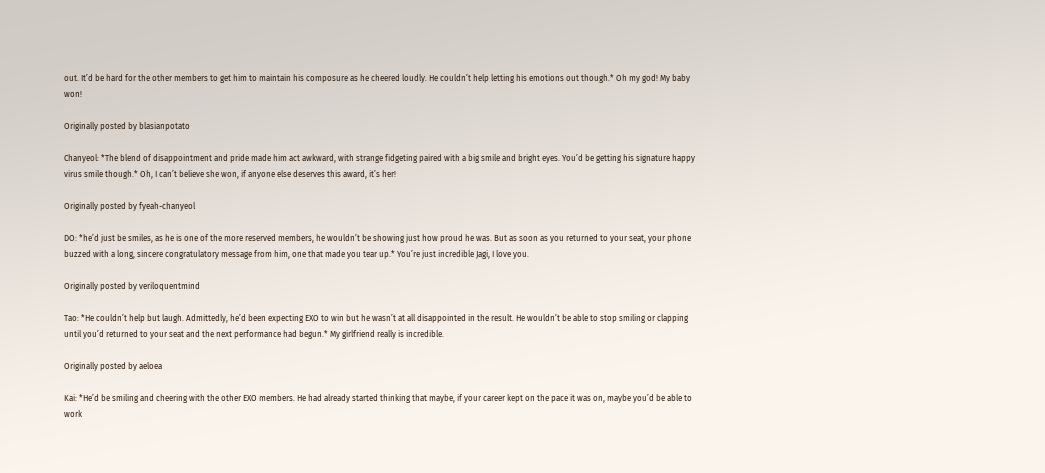out. It’d be hard for the other members to get him to maintain his composure as he cheered loudly. He couldn’t help letting his emotions out though.* Oh my god! My baby won!

Originally posted by blasianpotato

Chanyeol: *The blend of disappointment and pride made him act awkward, with strange fidgeting paired with a big smile and bright eyes. You’d be getting his signature happy virus smile though.* Oh, I can’t believe she won, if anyone else deserves this award, it’s her!

Originally posted by fyeah-chanyeol

DO: *he’d just be smiles, as he is one of the more reserved members, he wouldn’t be showing just how proud he was. But as soon as you returned to your seat, your phone buzzed with a long, sincere congratulatory message from him, one that made you tear up.* You’re just incredible Jagi, I love you.

Originally posted by veriloquentmind

Tao: *He couldn’t help but laugh. Admittedly, he’d been expecting EXO to win but he wasn’t at all disappointed in the result. He wouldn’t be able to stop smiling or clapping until you’d returned to your seat and the next performance had begun.* My girlfriend really is incredible.

Originally posted by aeloea

Kai: *He’d be smiling and cheering with the other EXO members. He had already started thinking that maybe, if your career kept on the pace it was on, maybe you’d be able to work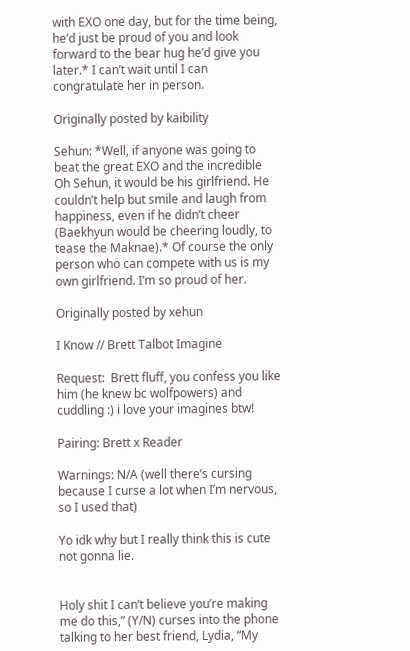with EXO one day, but for the time being, he’d just be proud of you and look forward to the bear hug he’d give you later.* I can’t wait until I can congratulate her in person.

Originally posted by kaibility

Sehun: *Well, if anyone was going to beat the great EXO and the incredible Oh Sehun, it would be his girlfriend. He couldn’t help but smile and laugh from happiness, even if he didn’t cheer (Baekhyun would be cheering loudly, to tease the Maknae).* Of course the only person who can compete with us is my own girlfriend. I’m so proud of her.

Originally posted by xehun

I Know // Brett Talbot Imagine

Request:  Brett fluff, you confess you like him (he knew bc wolfpowers) and cuddling :) i love your imagines btw!

Pairing: Brett x Reader

Warnings: N/A (well there’s cursing because I curse a lot when I’m nervous, so I used that)

Yo idk why but I really think this is cute not gonna lie.


Holy shit I can’t believe you’re making me do this,” (Y/N) curses into the phone talking to her best friend, Lydia, “My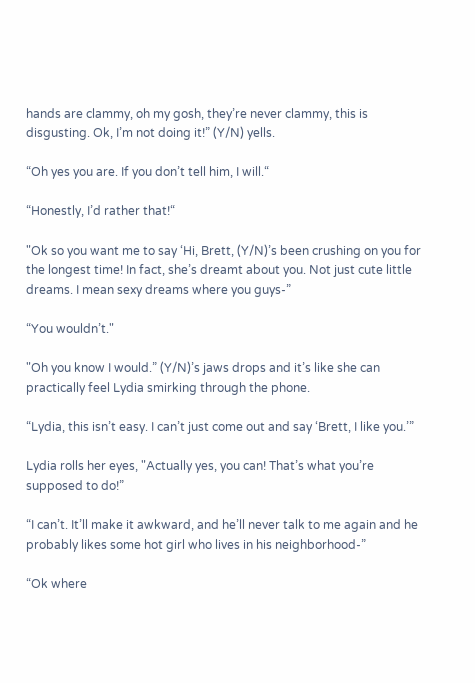hands are clammy, oh my gosh, they’re never clammy, this is disgusting. Ok, I’m not doing it!” (Y/N) yells.

“Oh yes you are. If you don’t tell him, I will.“

“Honestly, I’d rather that!“

"Ok so you want me to say ‘Hi, Brett, (Y/N)’s been crushing on you for the longest time! In fact, she’s dreamt about you. Not just cute little dreams. I mean sexy dreams where you guys-”

“You wouldn’t."

"Oh you know I would.” (Y/N)’s jaws drops and it’s like she can practically feel Lydia smirking through the phone.

“Lydia, this isn’t easy. I can’t just come out and say ‘Brett, I like you.’”

Lydia rolls her eyes, "Actually yes, you can! That’s what you’re supposed to do!”

“I can’t. It’ll make it awkward, and he’ll never talk to me again and he probably likes some hot girl who lives in his neighborhood-”

“Ok where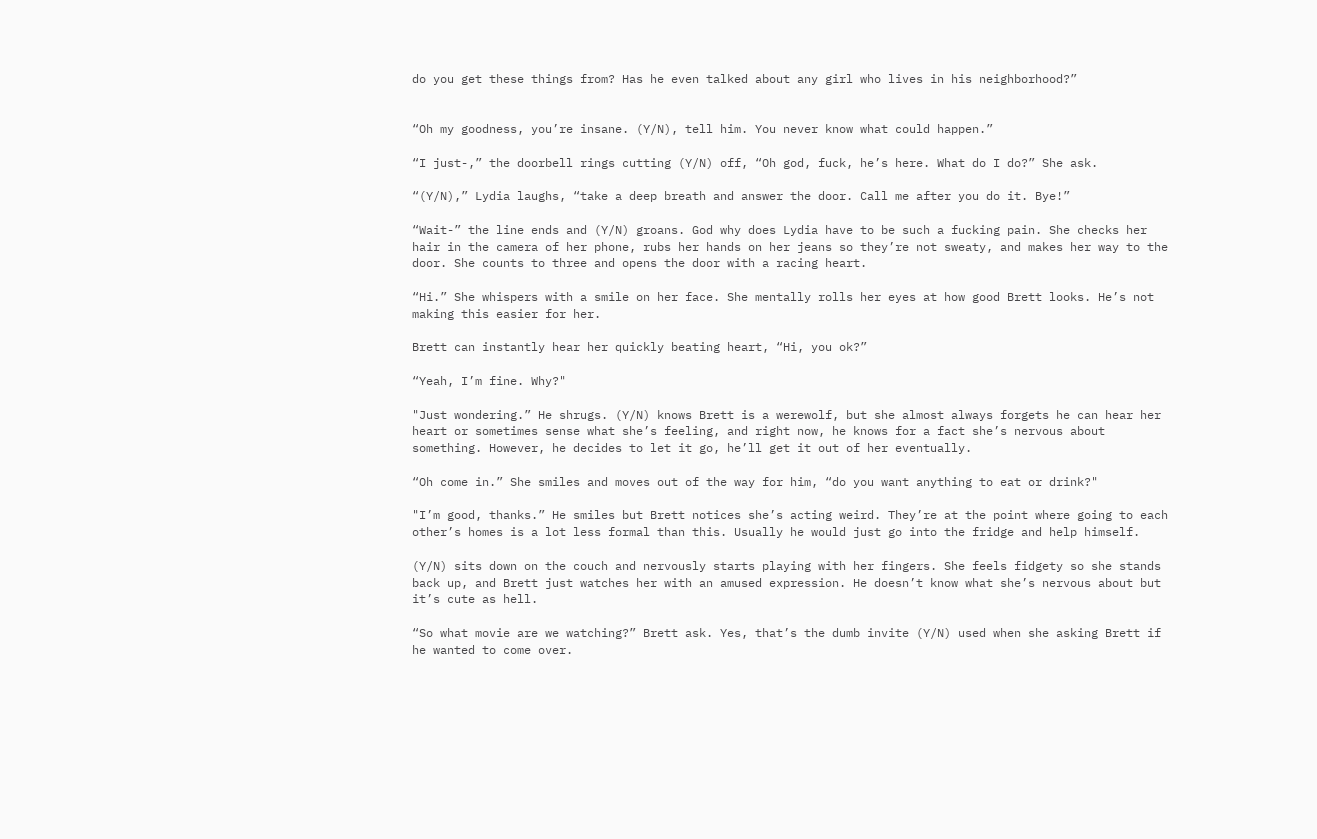do you get these things from? Has he even talked about any girl who lives in his neighborhood?”


“Oh my goodness, you’re insane. (Y/N), tell him. You never know what could happen.”

“I just-,” the doorbell rings cutting (Y/N) off, “Oh god, fuck, he’s here. What do I do?” She ask.

“(Y/N),” Lydia laughs, “take a deep breath and answer the door. Call me after you do it. Bye!”

“Wait-” the line ends and (Y/N) groans. God why does Lydia have to be such a fucking pain. She checks her hair in the camera of her phone, rubs her hands on her jeans so they’re not sweaty, and makes her way to the door. She counts to three and opens the door with a racing heart.

“Hi.” She whispers with a smile on her face. She mentally rolls her eyes at how good Brett looks. He’s not making this easier for her.

Brett can instantly hear her quickly beating heart, “Hi, you ok?”

“Yeah, I’m fine. Why?"

"Just wondering.” He shrugs. (Y/N) knows Brett is a werewolf, but she almost always forgets he can hear her heart or sometimes sense what she’s feeling, and right now, he knows for a fact she’s nervous about something. However, he decides to let it go, he’ll get it out of her eventually.

“Oh come in.” She smiles and moves out of the way for him, “do you want anything to eat or drink?"

"I’m good, thanks.” He smiles but Brett notices she’s acting weird. They’re at the point where going to each other’s homes is a lot less formal than this. Usually he would just go into the fridge and help himself.

(Y/N) sits down on the couch and nervously starts playing with her fingers. She feels fidgety so she stands back up, and Brett just watches her with an amused expression. He doesn’t know what she’s nervous about but it’s cute as hell.

“So what movie are we watching?” Brett ask. Yes, that’s the dumb invite (Y/N) used when she asking Brett if he wanted to come over.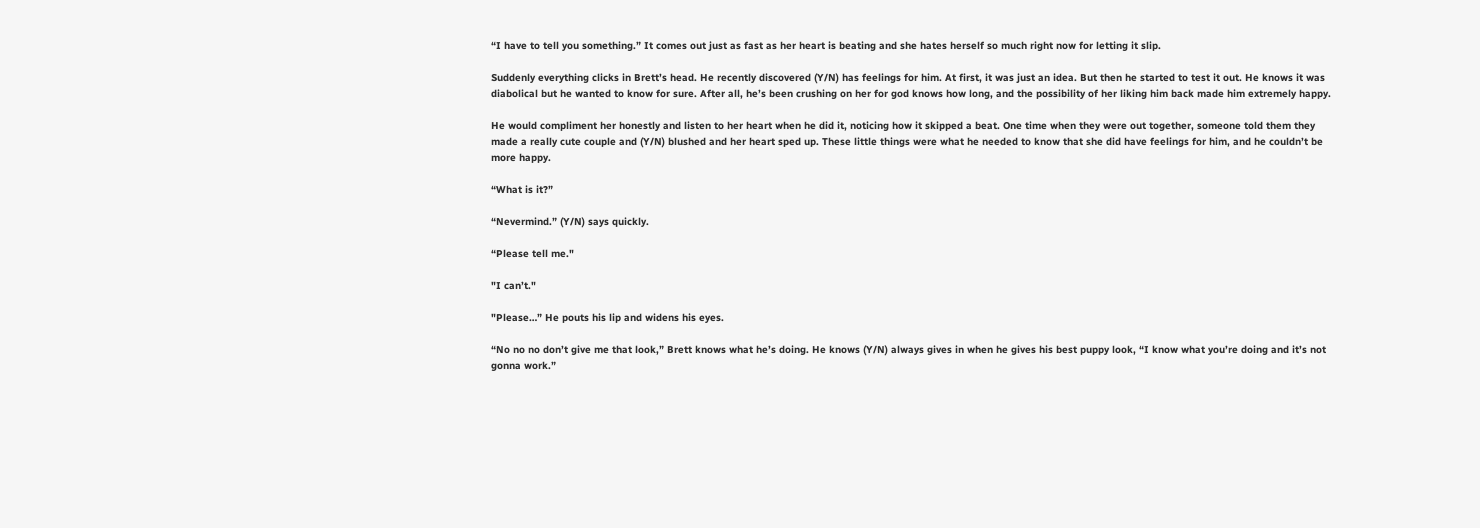“I have to tell you something.” It comes out just as fast as her heart is beating and she hates herself so much right now for letting it slip.

Suddenly everything clicks in Brett’s head. He recently discovered (Y/N) has feelings for him. At first, it was just an idea. But then he started to test it out. He knows it was diabolical but he wanted to know for sure. After all, he’s been crushing on her for god knows how long, and the possibility of her liking him back made him extremely happy.

He would compliment her honestly and listen to her heart when he did it, noticing how it skipped a beat. One time when they were out together, someone told them they made a really cute couple and (Y/N) blushed and her heart sped up. These little things were what he needed to know that she did have feelings for him, and he couldn’t be more happy.

“What is it?”

“Nevermind.” (Y/N) says quickly.

“Please tell me."

"I can’t."

"Please…” He pouts his lip and widens his eyes.

“No no no don’t give me that look,” Brett knows what he’s doing. He knows (Y/N) always gives in when he gives his best puppy look, “I know what you’re doing and it’s not gonna work.”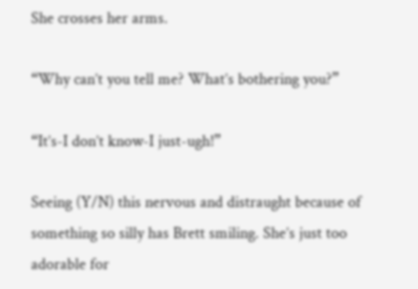She crosses her arms.

“Why can’t you tell me? What’s bothering you?”

“It’s-I don’t know-I just-ugh!”

Seeing (Y/N) this nervous and distraught because of something so silly has Brett smiling. She’s just too adorable for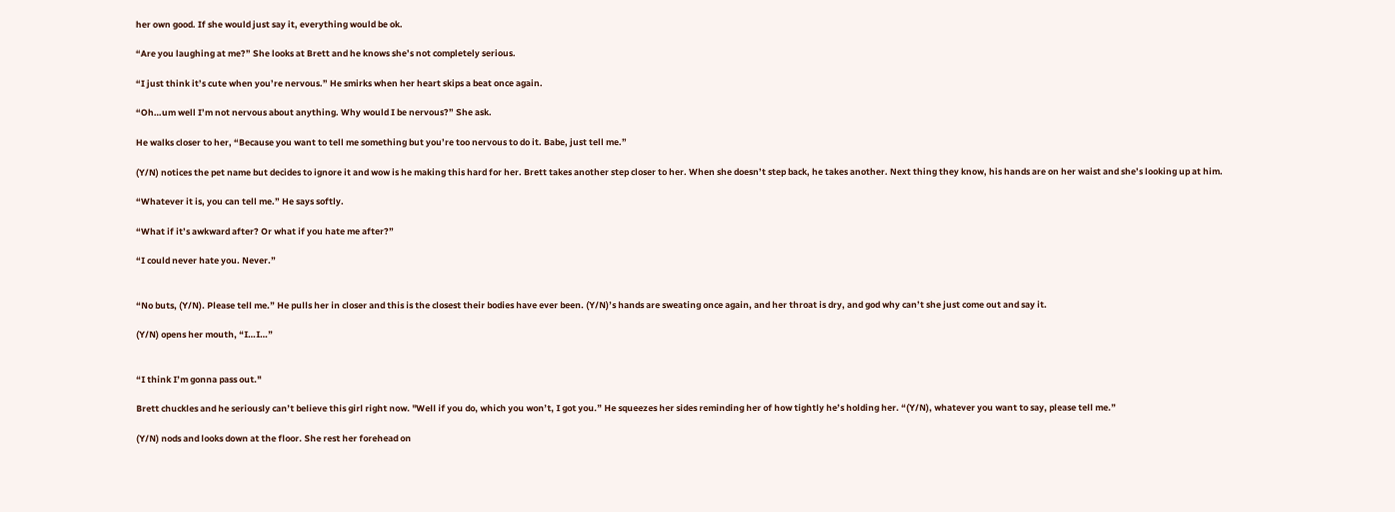her own good. If she would just say it, everything would be ok.

“Are you laughing at me?” She looks at Brett and he knows she’s not completely serious.

“I just think it’s cute when you’re nervous.” He smirks when her heart skips a beat once again.

“Oh…um well I’m not nervous about anything. Why would I be nervous?” She ask.

He walks closer to her, “Because you want to tell me something but you’re too nervous to do it. Babe, just tell me.”

(Y/N) notices the pet name but decides to ignore it and wow is he making this hard for her. Brett takes another step closer to her. When she doesn’t step back, he takes another. Next thing they know, his hands are on her waist and she’s looking up at him.

“Whatever it is, you can tell me.” He says softly.

“What if it’s awkward after? Or what if you hate me after?”

“I could never hate you. Never.”


“No buts, (Y/N). Please tell me.” He pulls her in closer and this is the closest their bodies have ever been. (Y/N)’s hands are sweating once again, and her throat is dry, and god why can’t she just come out and say it.

(Y/N) opens her mouth, “I…I…”


“I think I’m gonna pass out."

Brett chuckles and he seriously can’t believe this girl right now. "Well if you do, which you won’t, I got you.” He squeezes her sides reminding her of how tightly he’s holding her. “(Y/N), whatever you want to say, please tell me.”

(Y/N) nods and looks down at the floor. She rest her forehead on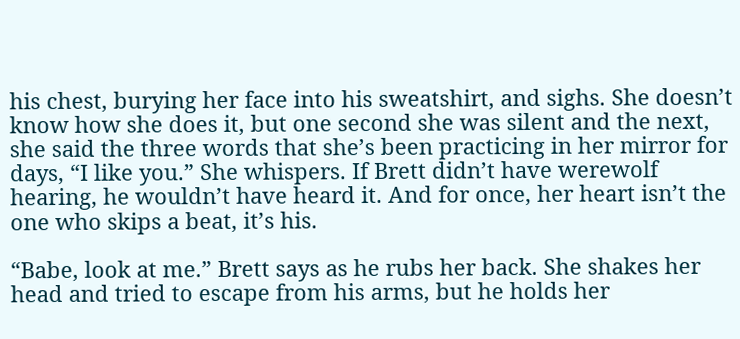his chest, burying her face into his sweatshirt, and sighs. She doesn’t know how she does it, but one second she was silent and the next, she said the three words that she’s been practicing in her mirror for days, “I like you.” She whispers. If Brett didn’t have werewolf hearing, he wouldn’t have heard it. And for once, her heart isn’t the one who skips a beat, it’s his.

“Babe, look at me.” Brett says as he rubs her back. She shakes her head and tried to escape from his arms, but he holds her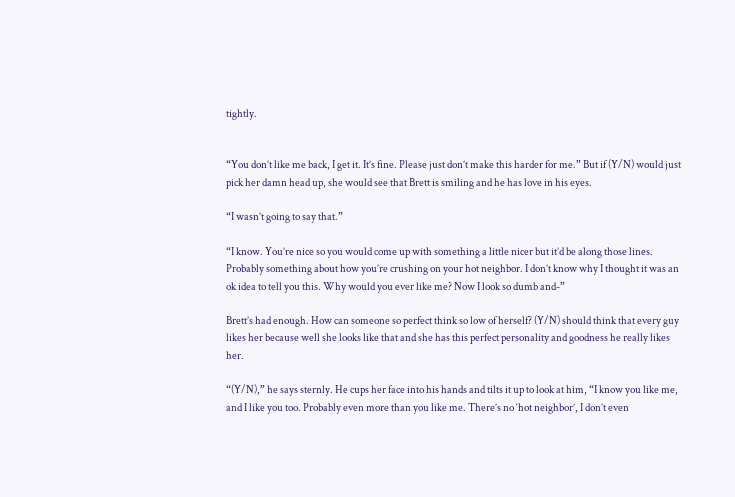tightly.


“You don’t like me back, I get it. It’s fine. Please just don’t make this harder for me.” But if (Y/N) would just pick her damn head up, she would see that Brett is smiling and he has love in his eyes.

“I wasn’t going to say that.”

“I know. You’re nice so you would come up with something a little nicer but it’d be along those lines. Probably something about how you’re crushing on your hot neighbor. I don’t know why I thought it was an ok idea to tell you this. Why would you ever like me? Now I look so dumb and-”

Brett’s had enough. How can someone so perfect think so low of herself? (Y/N) should think that every guy likes her because well she looks like that and she has this perfect personality and goodness he really likes her.

“(Y/N),” he says sternly. He cups her face into his hands and tilts it up to look at him, “I know you like me, and I like you too. Probably even more than you like me. There’s no ‘hot neighbor’, I don’t even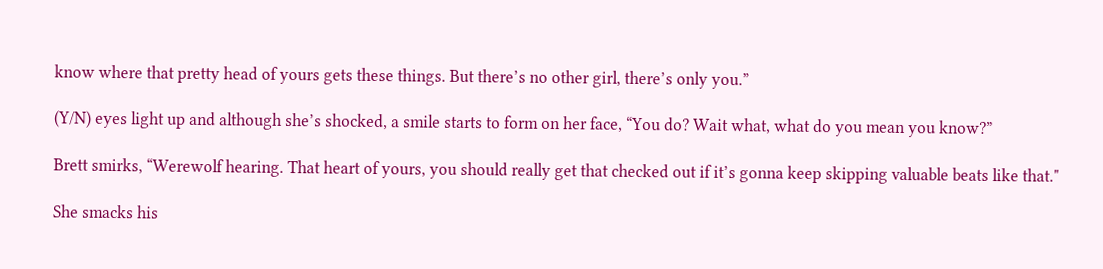know where that pretty head of yours gets these things. But there’s no other girl, there’s only you.”

(Y/N) eyes light up and although she’s shocked, a smile starts to form on her face, “You do? Wait what, what do you mean you know?”

Brett smirks, “Werewolf hearing. That heart of yours, you should really get that checked out if it’s gonna keep skipping valuable beats like that."

She smacks his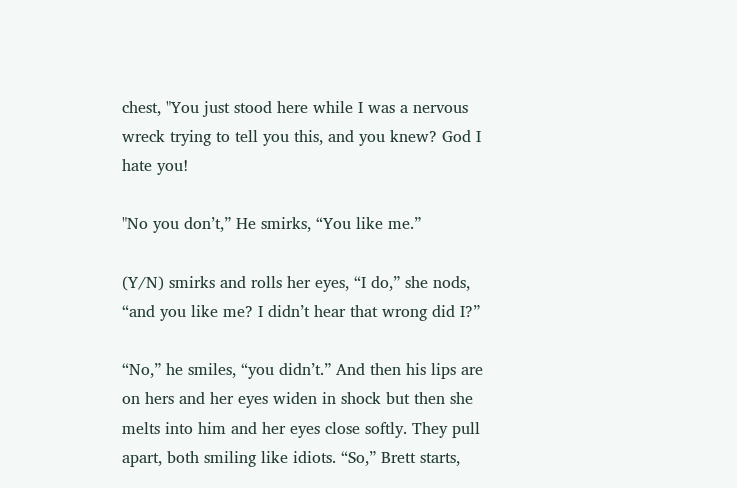chest, "You just stood here while I was a nervous wreck trying to tell you this, and you knew? God I hate you!

"No you don’t,” He smirks, “You like me.”

(Y/N) smirks and rolls her eyes, “I do,” she nods, “and you like me? I didn’t hear that wrong did I?”

“No,” he smiles, “you didn’t.” And then his lips are on hers and her eyes widen in shock but then she melts into him and her eyes close softly. They pull apart, both smiling like idiots. “So,” Brett starts,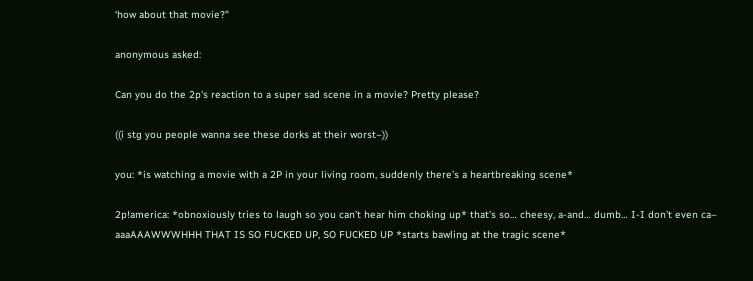‘how about that movie?"

anonymous asked:

Can you do the 2p's reaction to a super sad scene in a movie? Pretty please?

((i stg you people wanna see these dorks at their worst–))

you: *is watching a movie with a 2P in your living room, suddenly there’s a heartbreaking scene*

2p!america: *obnoxiously tries to laugh so you can’t hear him choking up* that’s so… cheesy, a-and… dumb… I-I don’t even ca– aaaAAAWWWHHH THAT IS SO FUCKED UP, SO FUCKED UP *starts bawling at the tragic scene*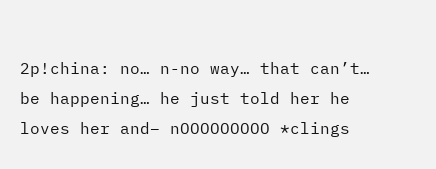2p!china: no… n-no way… that can’t… be happening… he just told her he loves her and– nOOOOOOOOO *clings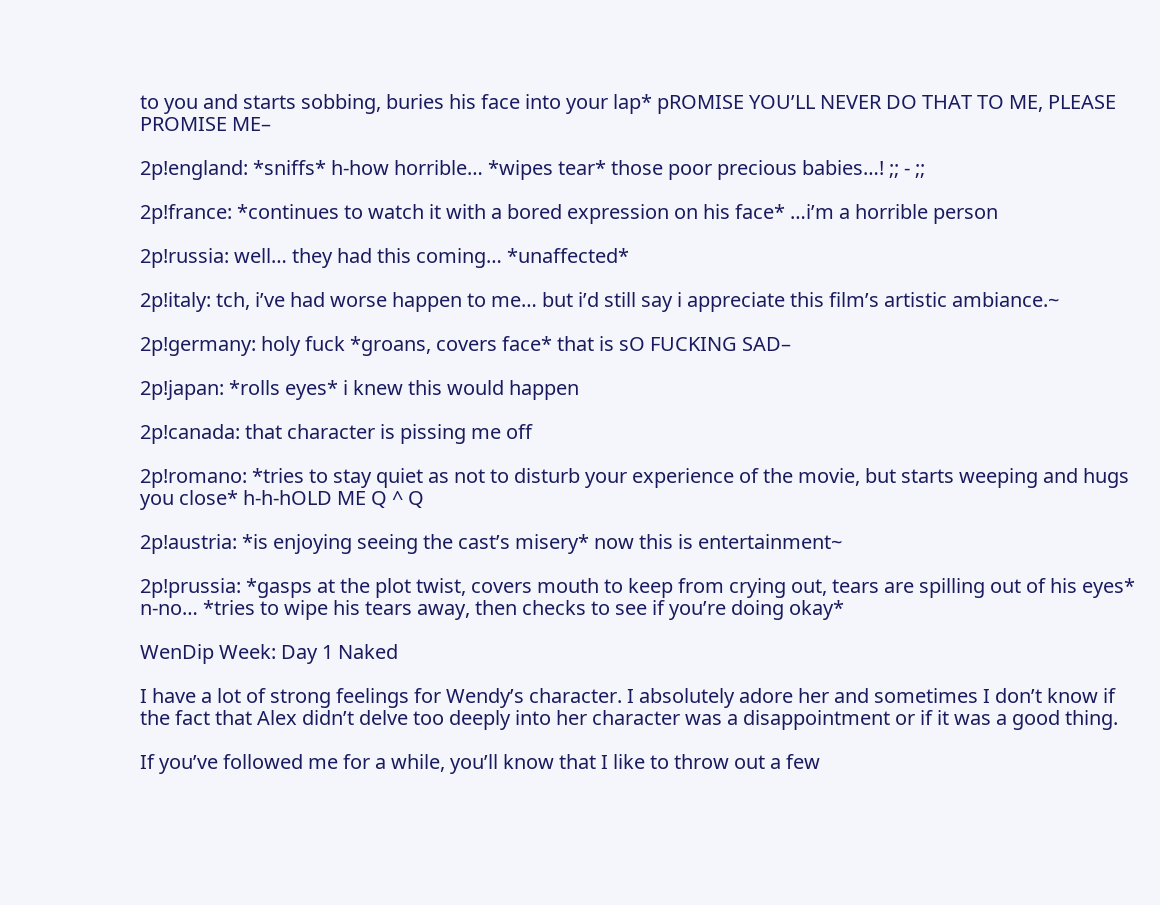to you and starts sobbing, buries his face into your lap* pROMISE YOU’LL NEVER DO THAT TO ME, PLEASE PROMISE ME–

2p!england: *sniffs* h-how horrible… *wipes tear* those poor precious babies…! ;; - ;;

2p!france: *continues to watch it with a bored expression on his face* …i’m a horrible person

2p!russia: well… they had this coming… *unaffected*

2p!italy: tch, i’ve had worse happen to me… but i’d still say i appreciate this film’s artistic ambiance.~

2p!germany: holy fuck *groans, covers face* that is sO FUCKING SAD–

2p!japan: *rolls eyes* i knew this would happen

2p!canada: that character is pissing me off

2p!romano: *tries to stay quiet as not to disturb your experience of the movie, but starts weeping and hugs you close* h-h-hOLD ME Q ^ Q

2p!austria: *is enjoying seeing the cast’s misery* now this is entertainment~

2p!prussia: *gasps at the plot twist, covers mouth to keep from crying out, tears are spilling out of his eyes* n-no… *tries to wipe his tears away, then checks to see if you’re doing okay*

WenDip Week: Day 1 Naked

I have a lot of strong feelings for Wendy’s character. I absolutely adore her and sometimes I don’t know if the fact that Alex didn’t delve too deeply into her character was a disappointment or if it was a good thing.

If you’ve followed me for a while, you’ll know that I like to throw out a few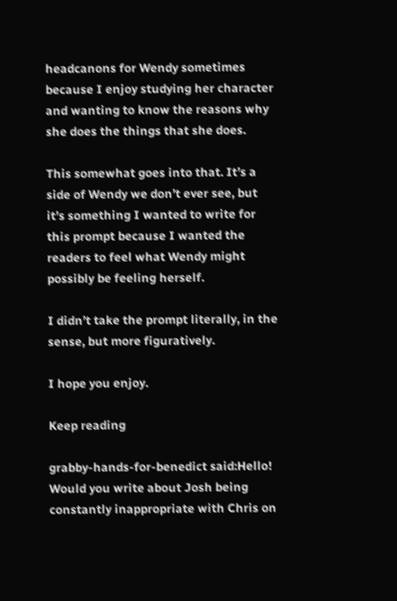headcanons for Wendy sometimes because I enjoy studying her character and wanting to know the reasons why she does the things that she does.

This somewhat goes into that. It’s a side of Wendy we don’t ever see, but it’s something I wanted to write for this prompt because I wanted the readers to feel what Wendy might possibly be feeling herself.

I didn’t take the prompt literally, in the sense, but more figuratively.

I hope you enjoy.

Keep reading

grabby-hands-for-benedict said:Hello! Would you write about Josh being constantly inappropriate with Chris on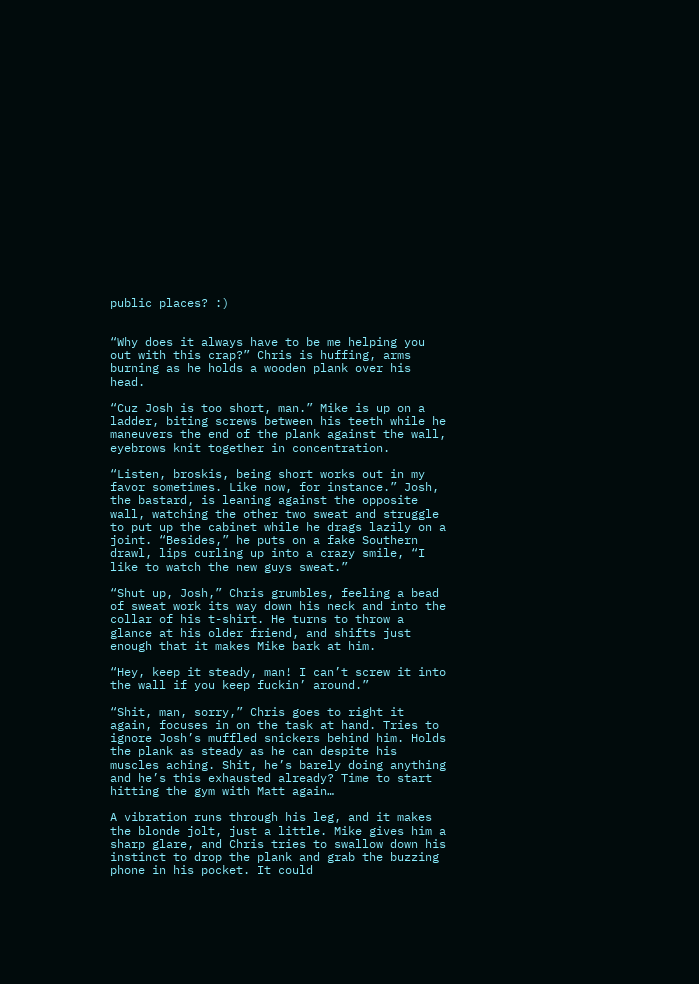public places? :)


“Why does it always have to be me helping you out with this crap?” Chris is huffing, arms burning as he holds a wooden plank over his head.

“Cuz Josh is too short, man.” Mike is up on a ladder, biting screws between his teeth while he maneuvers the end of the plank against the wall, eyebrows knit together in concentration.

“Listen, broskis, being short works out in my favor sometimes. Like now, for instance.” Josh, the bastard, is leaning against the opposite wall, watching the other two sweat and struggle to put up the cabinet while he drags lazily on a joint. “Besides,” he puts on a fake Southern drawl, lips curling up into a crazy smile, “I like to watch the new guys sweat.”

“Shut up, Josh,” Chris grumbles, feeling a bead of sweat work its way down his neck and into the collar of his t-shirt. He turns to throw a glance at his older friend, and shifts just enough that it makes Mike bark at him.

“Hey, keep it steady, man! I can’t screw it into the wall if you keep fuckin’ around.”

“Shit, man, sorry,” Chris goes to right it again, focuses in on the task at hand. Tries to ignore Josh’s muffled snickers behind him. Holds the plank as steady as he can despite his muscles aching. Shit, he’s barely doing anything and he’s this exhausted already? Time to start hitting the gym with Matt again…

A vibration runs through his leg, and it makes the blonde jolt, just a little. Mike gives him a sharp glare, and Chris tries to swallow down his instinct to drop the plank and grab the buzzing phone in his pocket. It could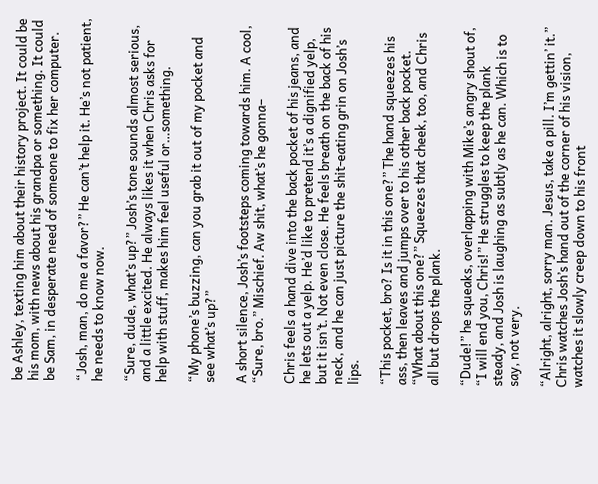be Ashley, texting him about their history project. It could be his mom, with news about his grandpa or something. It could be Sam, in desperate need of someone to fix her computer.

“Josh, man, do me a favor?” He can’t help it. He’s not patient, he needs to know now.

“Sure, dude, what’s up?” Josh’s tone sounds almost serious, and a little excited. He always likes it when Chris asks for help with stuff, makes him feel useful or…something.

“My phone’s buzzing, can you grab it out of my pocket and see what’s up?”

A short silence, Josh’s footsteps coming towards him. A cool, “Sure, bro.” Mischief. Aw shit, what’s he gonna–

Chris feels a hand dive into the back pocket of his jeans, and he lets out a yelp. He’d like to pretend it’s a dignified yelp, but it isn’t. Not even close. He feels breath on the back of his neck, and he can just picture the shit-eating grin on Josh’s lips.

“This pocket, bro? Is it in this one?” The hand squeezes his ass, then leaves and jumps over to his other back pocket. “What about this one?” Squeezes that cheek, too, and Chris all but drops the plank.

“Dude!” he squeaks, overlapping with Mike’s angry shout of, “I will end you, Chris!” He struggles to keep the plank steady, and Josh is laughing as subtly as he can. Which is to say, not very.

“Alright, alright, sorry man. Jesus, take a pill. I’m gettin’ it.” Chris watches Josh’s hand out of the corner of his vision, watches it slowly creep down to his front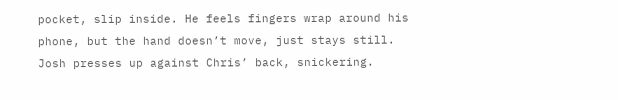pocket, slip inside. He feels fingers wrap around his phone, but the hand doesn’t move, just stays still. Josh presses up against Chris’ back, snickering.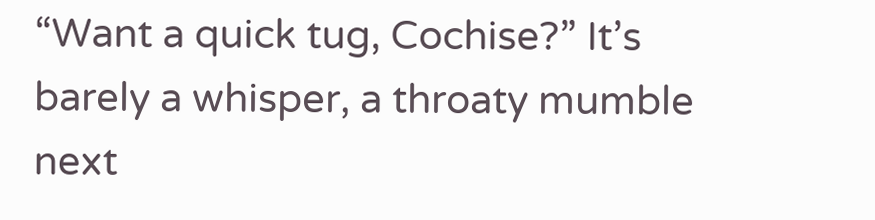“Want a quick tug, Cochise?” It’s barely a whisper, a throaty mumble next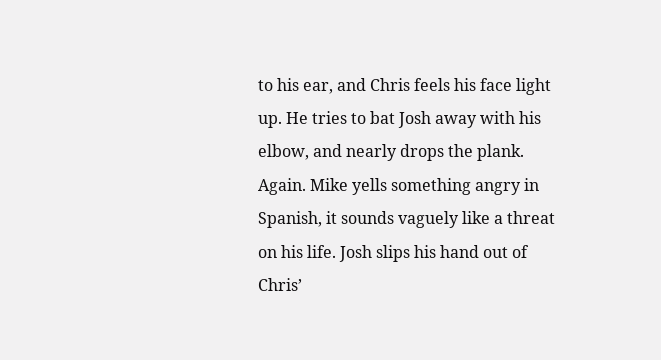to his ear, and Chris feels his face light up. He tries to bat Josh away with his elbow, and nearly drops the plank. Again. Mike yells something angry in Spanish, it sounds vaguely like a threat on his life. Josh slips his hand out of Chris’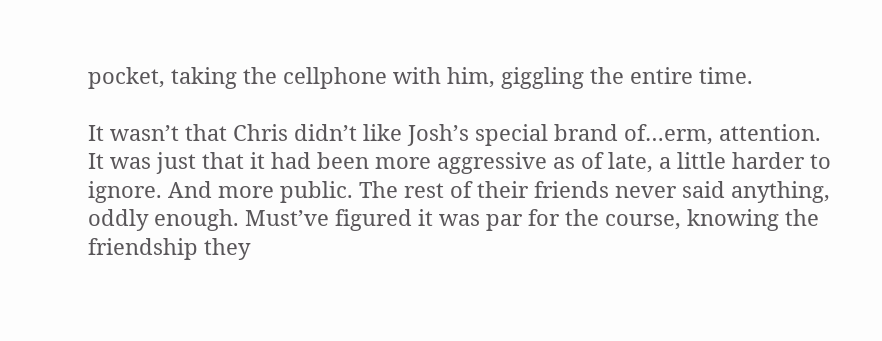pocket, taking the cellphone with him, giggling the entire time.

It wasn’t that Chris didn’t like Josh’s special brand of…erm, attention. It was just that it had been more aggressive as of late, a little harder to ignore. And more public. The rest of their friends never said anything, oddly enough. Must’ve figured it was par for the course, knowing the friendship they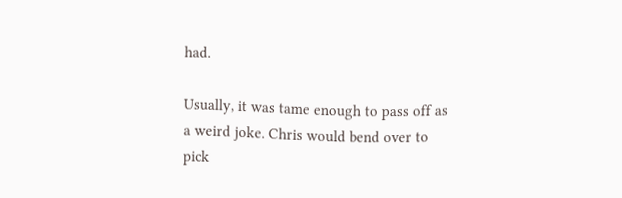had.

Usually, it was tame enough to pass off as a weird joke. Chris would bend over to pick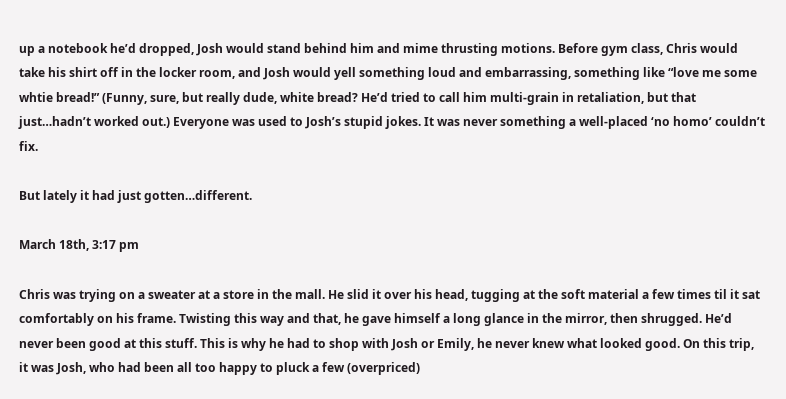up a notebook he’d dropped, Josh would stand behind him and mime thrusting motions. Before gym class, Chris would take his shirt off in the locker room, and Josh would yell something loud and embarrassing, something like “love me some whtie bread!” (Funny, sure, but really dude, white bread? He’d tried to call him multi-grain in retaliation, but that just…hadn’t worked out.) Everyone was used to Josh’s stupid jokes. It was never something a well-placed ‘no homo’ couldn’t fix.

But lately it had just gotten…different.

March 18th, 3:17 pm

Chris was trying on a sweater at a store in the mall. He slid it over his head, tugging at the soft material a few times til it sat comfortably on his frame. Twisting this way and that, he gave himself a long glance in the mirror, then shrugged. He’d never been good at this stuff. This is why he had to shop with Josh or Emily, he never knew what looked good. On this trip, it was Josh, who had been all too happy to pluck a few (overpriced)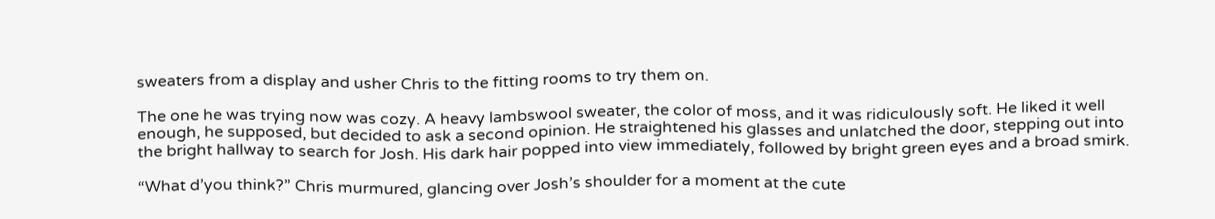sweaters from a display and usher Chris to the fitting rooms to try them on.

The one he was trying now was cozy. A heavy lambswool sweater, the color of moss, and it was ridiculously soft. He liked it well enough, he supposed, but decided to ask a second opinion. He straightened his glasses and unlatched the door, stepping out into the bright hallway to search for Josh. His dark hair popped into view immediately, followed by bright green eyes and a broad smirk.

“What d’you think?” Chris murmured, glancing over Josh’s shoulder for a moment at the cute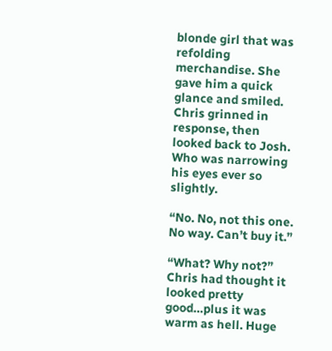blonde girl that was refolding merchandise. She gave him a quick glance and smiled. Chris grinned in response, then looked back to Josh. Who was narrowing his eyes ever so slightly.

“No. No, not this one. No way. Can’t buy it.”

“What? Why not?” Chris had thought it looked pretty good…plus it was warm as hell. Huge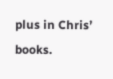plus in Chris’ books.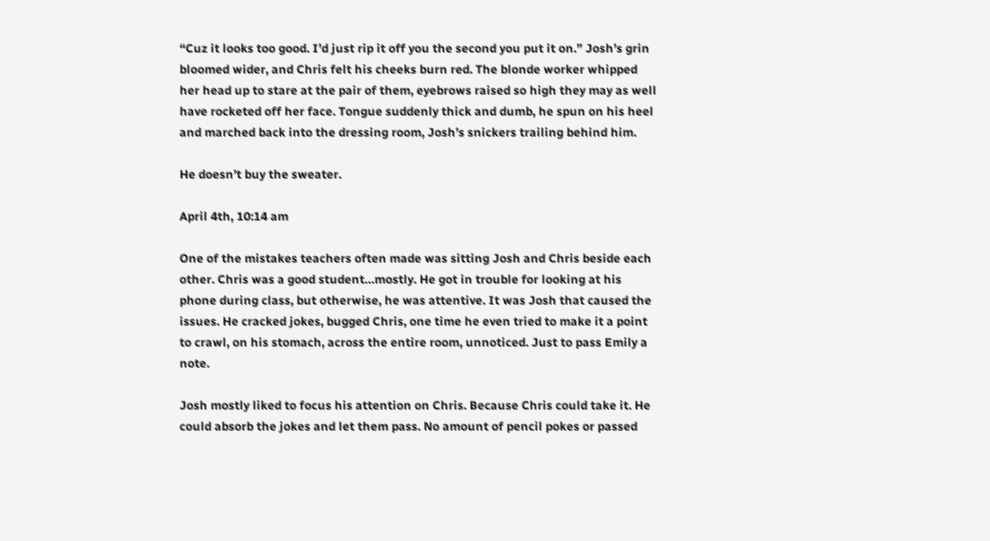“Cuz it looks too good. I’d just rip it off you the second you put it on.” Josh’s grin bloomed wider, and Chris felt his cheeks burn red. The blonde worker whipped her head up to stare at the pair of them, eyebrows raised so high they may as well have rocketed off her face. Tongue suddenly thick and dumb, he spun on his heel and marched back into the dressing room, Josh’s snickers trailing behind him.

He doesn’t buy the sweater.

April 4th, 10:14 am

One of the mistakes teachers often made was sitting Josh and Chris beside each other. Chris was a good student…mostly. He got in trouble for looking at his phone during class, but otherwise, he was attentive. It was Josh that caused the issues. He cracked jokes, bugged Chris, one time he even tried to make it a point to crawl, on his stomach, across the entire room, unnoticed. Just to pass Emily a note.

Josh mostly liked to focus his attention on Chris. Because Chris could take it. He could absorb the jokes and let them pass. No amount of pencil pokes or passed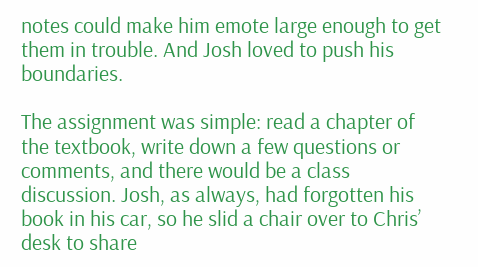notes could make him emote large enough to get them in trouble. And Josh loved to push his boundaries.

The assignment was simple: read a chapter of the textbook, write down a few questions or comments, and there would be a class discussion. Josh, as always, had forgotten his book in his car, so he slid a chair over to Chris’ desk to share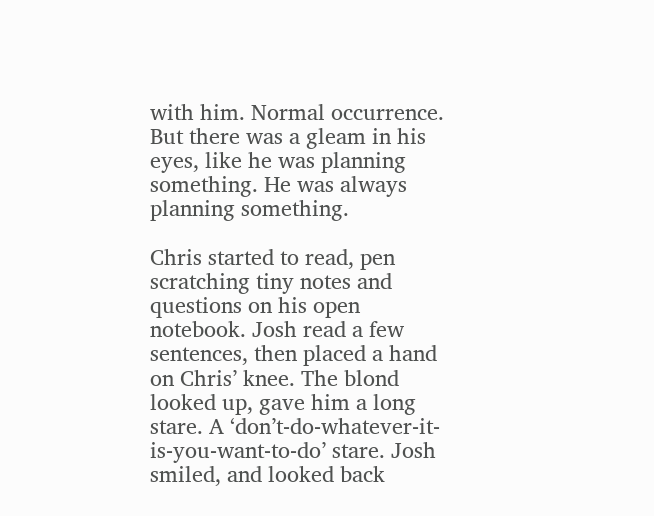with him. Normal occurrence. But there was a gleam in his eyes, like he was planning something. He was always planning something.

Chris started to read, pen scratching tiny notes and questions on his open notebook. Josh read a few sentences, then placed a hand on Chris’ knee. The blond looked up, gave him a long stare. A ‘don’t-do-whatever-it-is-you-want-to-do’ stare. Josh smiled, and looked back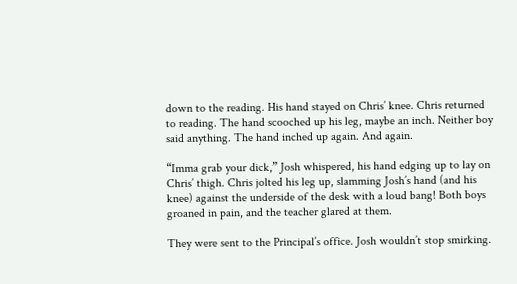down to the reading. His hand stayed on Chris’ knee. Chris returned to reading. The hand scooched up his leg, maybe an inch. Neither boy said anything. The hand inched up again. And again.

“Imma grab your dick,” Josh whispered, his hand edging up to lay on Chris’ thigh. Chris jolted his leg up, slamming Josh’s hand (and his knee) against the underside of the desk with a loud bang! Both boys groaned in pain, and the teacher glared at them.

They were sent to the Principal’s office. Josh wouldn’t stop smirking.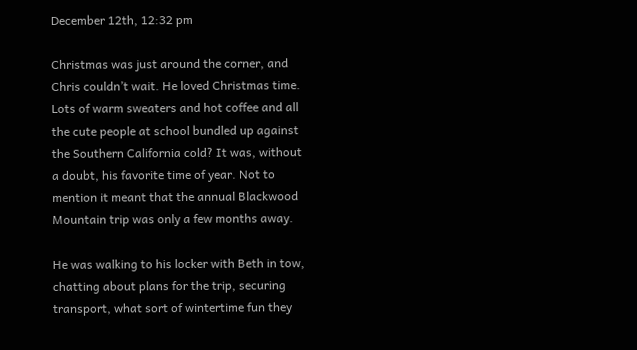December 12th, 12:32 pm

Christmas was just around the corner, and Chris couldn’t wait. He loved Christmas time. Lots of warm sweaters and hot coffee and all the cute people at school bundled up against the Southern California cold? It was, without a doubt, his favorite time of year. Not to mention it meant that the annual Blackwood Mountain trip was only a few months away.

He was walking to his locker with Beth in tow, chatting about plans for the trip, securing transport, what sort of wintertime fun they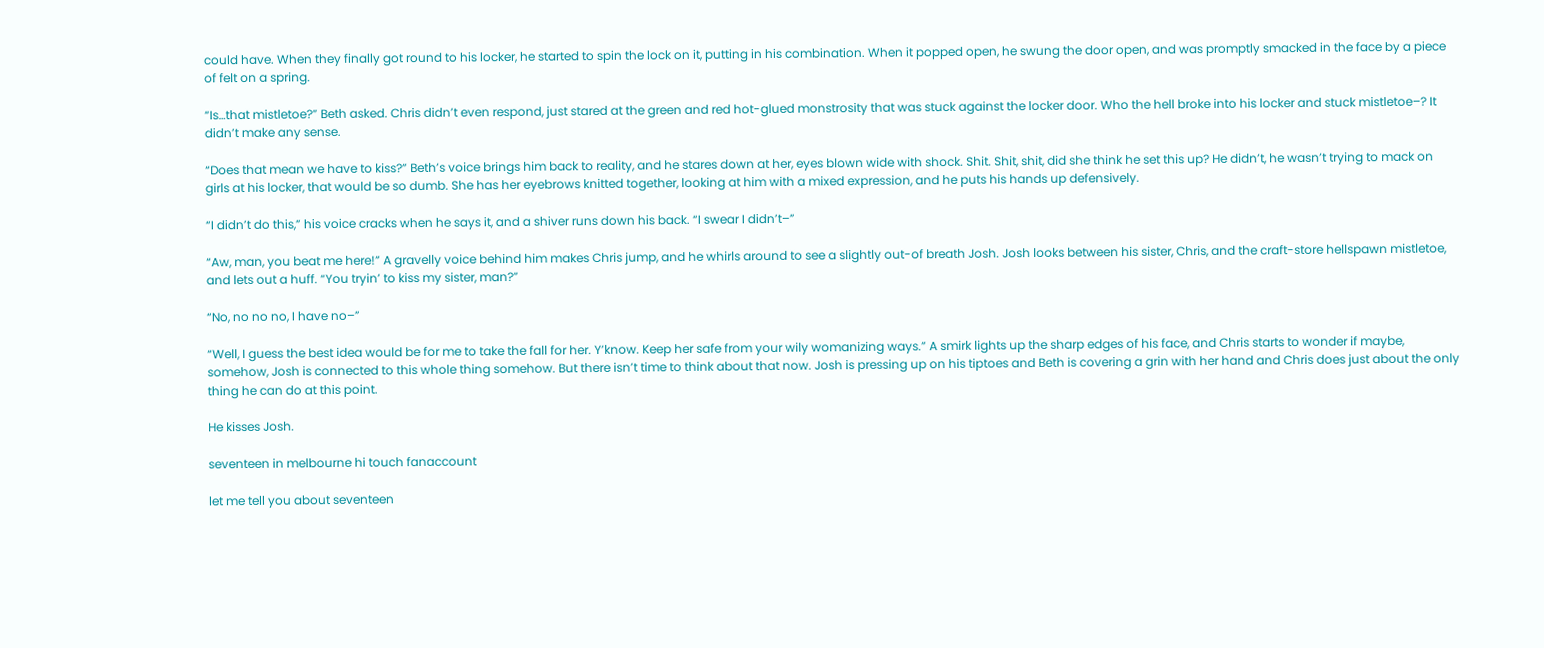could have. When they finally got round to his locker, he started to spin the lock on it, putting in his combination. When it popped open, he swung the door open, and was promptly smacked in the face by a piece of felt on a spring.

“Is…that mistletoe?” Beth asked. Chris didn’t even respond, just stared at the green and red hot-glued monstrosity that was stuck against the locker door. Who the hell broke into his locker and stuck mistletoe–? It didn’t make any sense.

“Does that mean we have to kiss?” Beth’s voice brings him back to reality, and he stares down at her, eyes blown wide with shock. Shit. Shit, shit, did she think he set this up? He didn’t, he wasn’t trying to mack on girls at his locker, that would be so dumb. She has her eyebrows knitted together, looking at him with a mixed expression, and he puts his hands up defensively.

“I didn’t do this,” his voice cracks when he says it, and a shiver runs down his back. “I swear I didn’t–”

“Aw, man, you beat me here!” A gravelly voice behind him makes Chris jump, and he whirls around to see a slightly out-of breath Josh. Josh looks between his sister, Chris, and the craft-store hellspawn mistletoe, and lets out a huff. “You tryin’ to kiss my sister, man?”

“No, no no no, I have no–”

“Well, I guess the best idea would be for me to take the fall for her. Y’know. Keep her safe from your wily womanizing ways.” A smirk lights up the sharp edges of his face, and Chris starts to wonder if maybe, somehow, Josh is connected to this whole thing somehow. But there isn’t time to think about that now. Josh is pressing up on his tiptoes and Beth is covering a grin with her hand and Chris does just about the only thing he can do at this point.

He kisses Josh.

seventeen in melbourne hi touch fanaccount

let me tell you about seventeen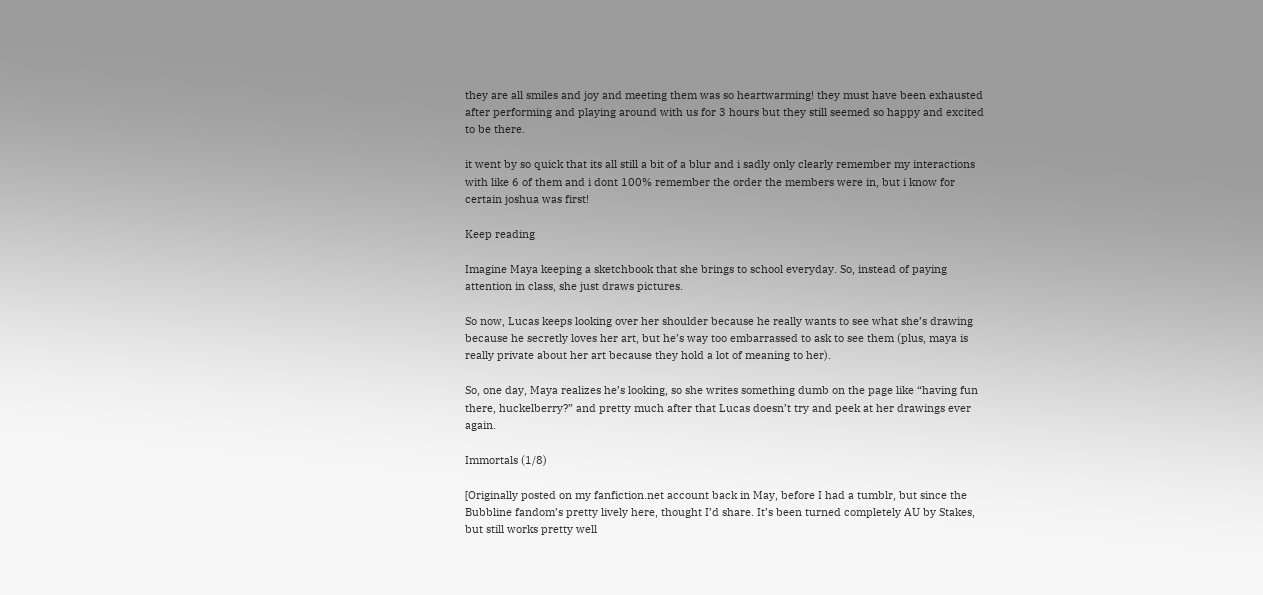they are all smiles and joy and meeting them was so heartwarming! they must have been exhausted after performing and playing around with us for 3 hours but they still seemed so happy and excited to be there.

it went by so quick that its all still a bit of a blur and i sadly only clearly remember my interactions with like 6 of them and i dont 100% remember the order the members were in, but i know for certain joshua was first!

Keep reading

Imagine Maya keeping a sketchbook that she brings to school everyday. So, instead of paying attention in class, she just draws pictures.

So now, Lucas keeps looking over her shoulder because he really wants to see what she’s drawing because he secretly loves her art, but he’s way too embarrassed to ask to see them (plus, maya is really private about her art because they hold a lot of meaning to her).

So, one day, Maya realizes he’s looking, so she writes something dumb on the page like “having fun there, huckelberry?” and pretty much after that Lucas doesn’t try and peek at her drawings ever again.

Immortals (1/8)

[Originally posted on my fanfiction.net account back in May, before I had a tumblr, but since the Bubbline fandom’s pretty lively here, thought I’d share. It’s been turned completely AU by Stakes, but still works pretty well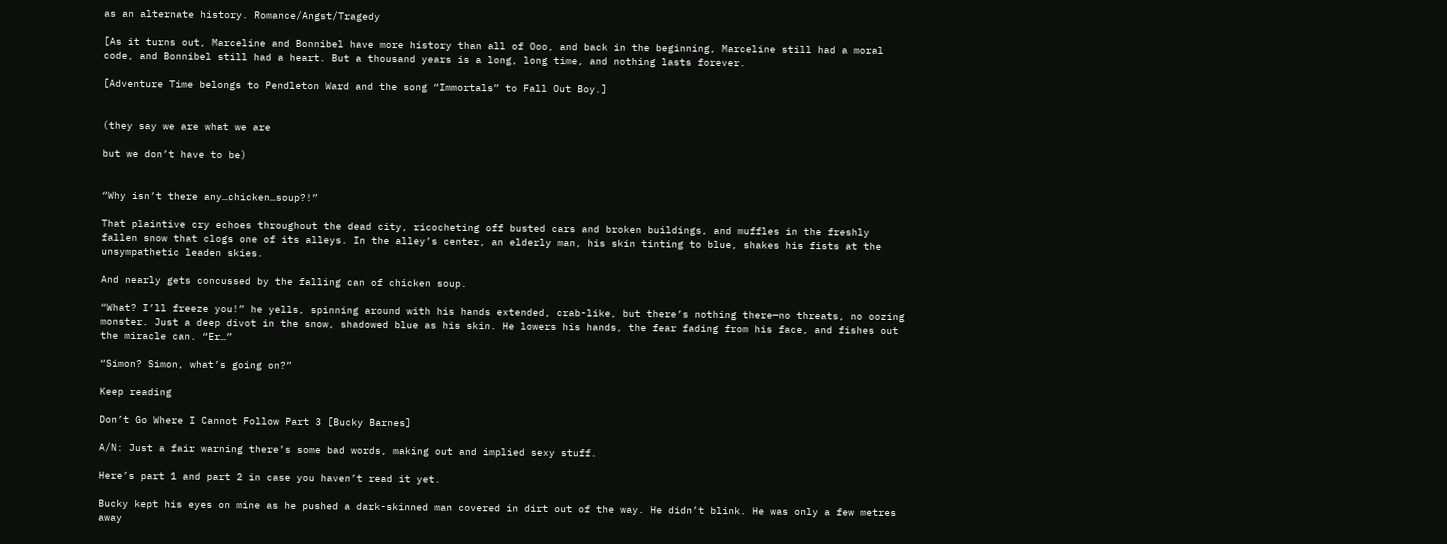as an alternate history. Romance/Angst/Tragedy

[As it turns out, Marceline and Bonnibel have more history than all of Ooo, and back in the beginning, Marceline still had a moral code, and Bonnibel still had a heart. But a thousand years is a long, long time, and nothing lasts forever.

[Adventure Time belongs to Pendleton Ward and the song “Immortals” to Fall Out Boy.]


(they say we are what we are

but we don’t have to be)


“Why isn’t there any…chicken…soup?!”

That plaintive cry echoes throughout the dead city, ricocheting off busted cars and broken buildings, and muffles in the freshly fallen snow that clogs one of its alleys. In the alley’s center, an elderly man, his skin tinting to blue, shakes his fists at the unsympathetic leaden skies.

And nearly gets concussed by the falling can of chicken soup.

“What? I’ll freeze you!” he yells, spinning around with his hands extended, crab-like, but there’s nothing there—no threats, no oozing monster. Just a deep divot in the snow, shadowed blue as his skin. He lowers his hands, the fear fading from his face, and fishes out the miracle can. “Er…”

“Simon? Simon, what’s going on?”

Keep reading

Don’t Go Where I Cannot Follow Part 3 [Bucky Barnes]

A/N: Just a fair warning there’s some bad words, making out and implied sexy stuff.

Here’s part 1 and part 2 in case you haven’t read it yet.

Bucky kept his eyes on mine as he pushed a dark-skinned man covered in dirt out of the way. He didn’t blink. He was only a few metres away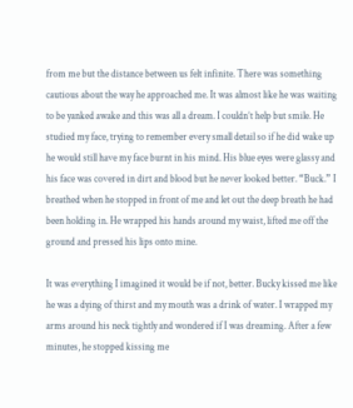from me but the distance between us felt infinite. There was something cautious about the way he approached me. It was almost like he was waiting to be yanked awake and this was all a dream. I couldn’t help but smile. He studied my face, trying to remember every small detail so if he did wake up he would still have my face burnt in his mind. His blue eyes were glassy and his face was covered in dirt and blood but he never looked better. “Buck.” I breathed when he stopped in front of me and let out the deep breath he had been holding in. He wrapped his hands around my waist, lifted me off the ground and pressed his lips onto mine.

It was everything I imagined it would be if not, better. Bucky kissed me like he was a dying of thirst and my mouth was a drink of water. I wrapped my arms around his neck tightly and wondered if I was dreaming. After a few minutes, he stopped kissing me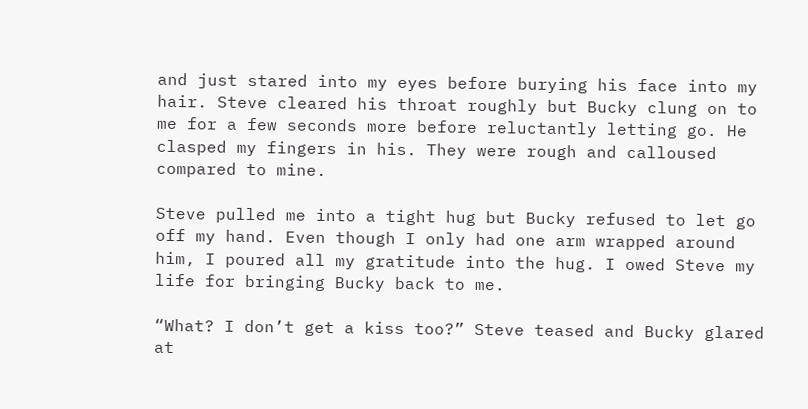and just stared into my eyes before burying his face into my hair. Steve cleared his throat roughly but Bucky clung on to me for a few seconds more before reluctantly letting go. He clasped my fingers in his. They were rough and calloused compared to mine.

Steve pulled me into a tight hug but Bucky refused to let go off my hand. Even though I only had one arm wrapped around him, I poured all my gratitude into the hug. I owed Steve my life for bringing Bucky back to me.

“What? I don’t get a kiss too?” Steve teased and Bucky glared at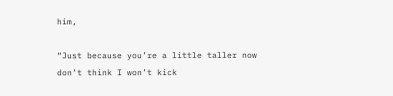him,

“Just because you’re a little taller now don’t think I won’t kick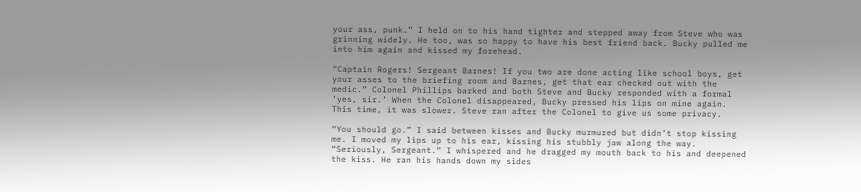your ass, punk.” I held on to his hand tighter and stepped away from Steve who was grinning widely. He too, was so happy to have his best friend back. Bucky pulled me into him again and kissed my forehead.

“Captain Rogers! Sergeant Barnes! If you two are done acting like school boys, get your asses to the briefing room and Barnes, get that ear checked out with the medic.” Colonel Phillips barked and both Steve and Bucky responded with a formal ‘yes, sir.’ When the Colonel disappeared, Bucky pressed his lips on mine again. This time, it was slower. Steve ran after the Colonel to give us some privacy.

“You should go.” I said between kisses and Bucky murmured but didn’t stop kissing me. I moved my lips up to his ear, kissing his stubbly jaw along the way. “Seriously, Sergeant.” I whispered and he dragged my mouth back to his and deepened the kiss. He ran his hands down my sides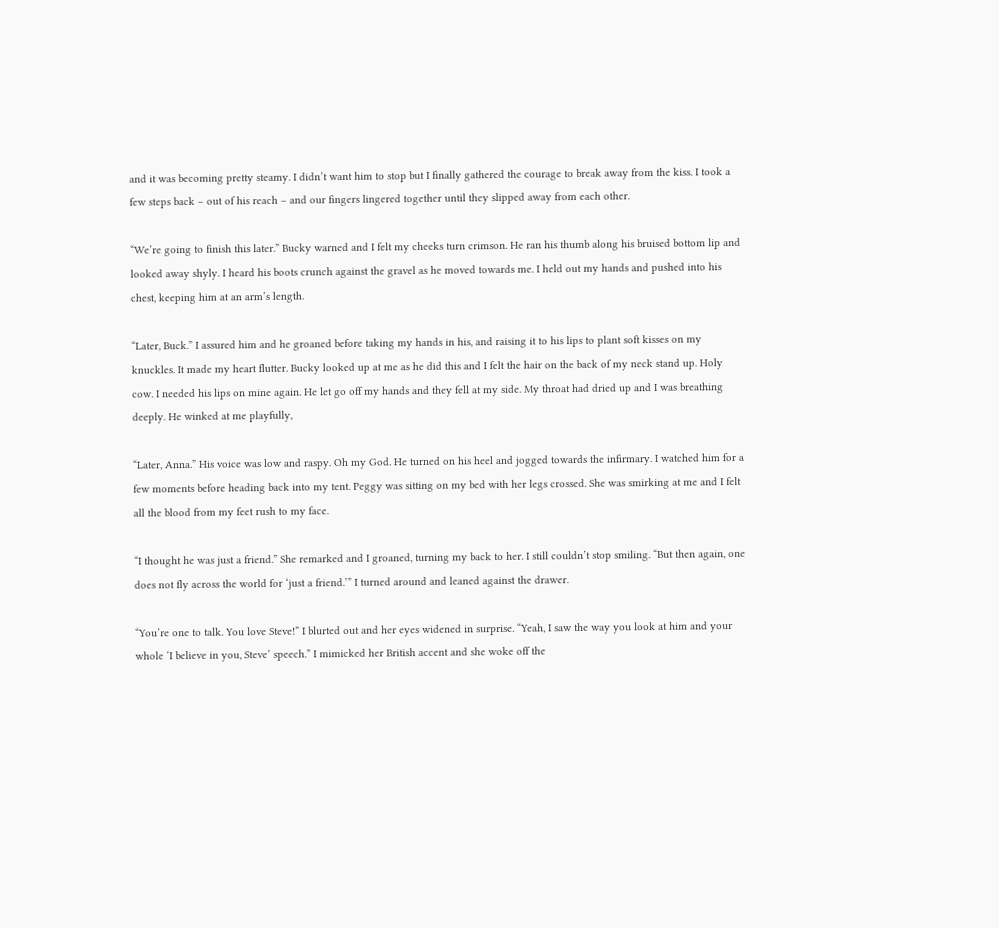and it was becoming pretty steamy. I didn’t want him to stop but I finally gathered the courage to break away from the kiss. I took a few steps back – out of his reach – and our fingers lingered together until they slipped away from each other.

“We’re going to finish this later.” Bucky warned and I felt my cheeks turn crimson. He ran his thumb along his bruised bottom lip and looked away shyly. I heard his boots crunch against the gravel as he moved towards me. I held out my hands and pushed into his chest, keeping him at an arm’s length.

“Later, Buck.” I assured him and he groaned before taking my hands in his, and raising it to his lips to plant soft kisses on my knuckles. It made my heart flutter. Bucky looked up at me as he did this and I felt the hair on the back of my neck stand up. Holy cow. I needed his lips on mine again. He let go off my hands and they fell at my side. My throat had dried up and I was breathing deeply. He winked at me playfully,

“Later, Anna.” His voice was low and raspy. Oh my God. He turned on his heel and jogged towards the infirmary. I watched him for a few moments before heading back into my tent. Peggy was sitting on my bed with her legs crossed. She was smirking at me and I felt all the blood from my feet rush to my face.

“I thought he was just a friend.” She remarked and I groaned, turning my back to her. I still couldn’t stop smiling. “But then again, one does not fly across the world for ‘just a friend.’” I turned around and leaned against the drawer.

“You’re one to talk. You love Steve!” I blurted out and her eyes widened in surprise. “Yeah, I saw the way you look at him and your whole ‘I believe in you, Steve’ speech.” I mimicked her British accent and she woke off the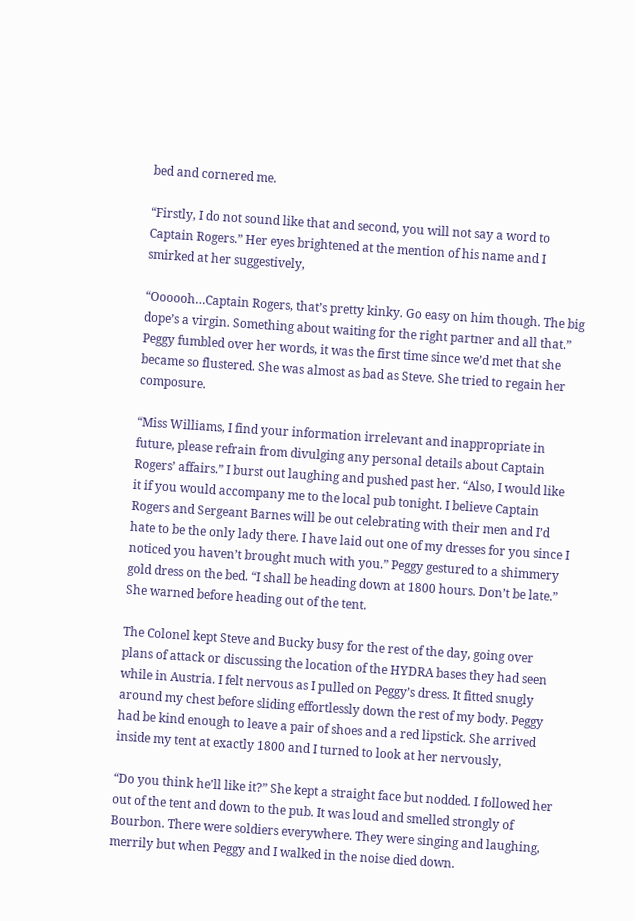bed and cornered me.

“Firstly, I do not sound like that and second, you will not say a word to Captain Rogers.” Her eyes brightened at the mention of his name and I smirked at her suggestively,

“Oooooh…Captain Rogers, that’s pretty kinky. Go easy on him though. The big dope’s a virgin. Something about waiting for the right partner and all that.” Peggy fumbled over her words, it was the first time since we’d met that she became so flustered. She was almost as bad as Steve. She tried to regain her composure.

“Miss Williams, I find your information irrelevant and inappropriate in future, please refrain from divulging any personal details about Captain Rogers’ affairs.” I burst out laughing and pushed past her. “Also, I would like it if you would accompany me to the local pub tonight. I believe Captain Rogers and Sergeant Barnes will be out celebrating with their men and I’d hate to be the only lady there. I have laid out one of my dresses for you since I noticed you haven’t brought much with you.” Peggy gestured to a shimmery gold dress on the bed. “I shall be heading down at 1800 hours. Don’t be late.” She warned before heading out of the tent.

The Colonel kept Steve and Bucky busy for the rest of the day, going over plans of attack or discussing the location of the HYDRA bases they had seen while in Austria. I felt nervous as I pulled on Peggy’s dress. It fitted snugly around my chest before sliding effortlessly down the rest of my body. Peggy had be kind enough to leave a pair of shoes and a red lipstick. She arrived inside my tent at exactly 1800 and I turned to look at her nervously,

“Do you think he’ll like it?” She kept a straight face but nodded. I followed her out of the tent and down to the pub. It was loud and smelled strongly of Bourbon. There were soldiers everywhere. They were singing and laughing, merrily but when Peggy and I walked in the noise died down.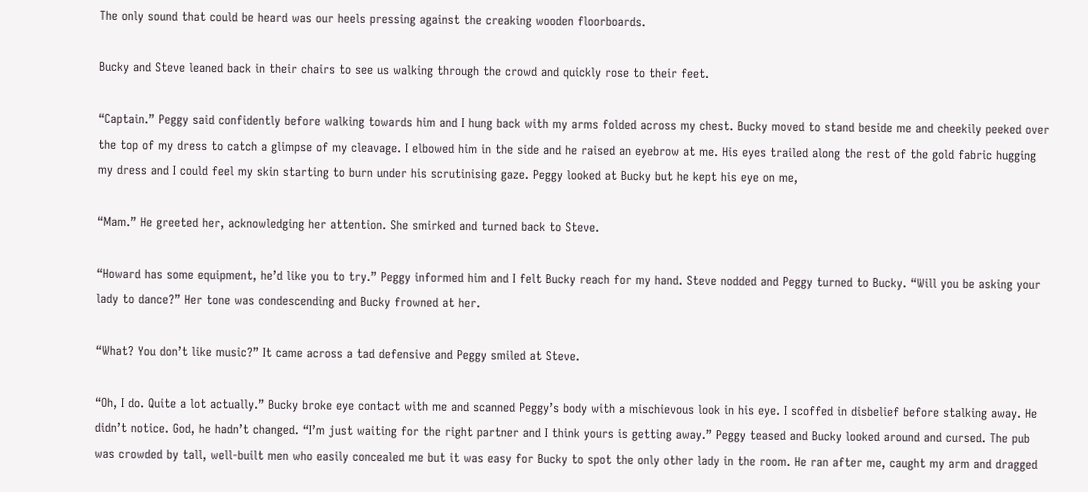The only sound that could be heard was our heels pressing against the creaking wooden floorboards.

Bucky and Steve leaned back in their chairs to see us walking through the crowd and quickly rose to their feet.

“Captain.” Peggy said confidently before walking towards him and I hung back with my arms folded across my chest. Bucky moved to stand beside me and cheekily peeked over the top of my dress to catch a glimpse of my cleavage. I elbowed him in the side and he raised an eyebrow at me. His eyes trailed along the rest of the gold fabric hugging my dress and I could feel my skin starting to burn under his scrutinising gaze. Peggy looked at Bucky but he kept his eye on me,

“Mam.” He greeted her, acknowledging her attention. She smirked and turned back to Steve.

“Howard has some equipment, he’d like you to try.” Peggy informed him and I felt Bucky reach for my hand. Steve nodded and Peggy turned to Bucky. “Will you be asking your lady to dance?” Her tone was condescending and Bucky frowned at her.

“What? You don’t like music?” It came across a tad defensive and Peggy smiled at Steve.

“Oh, I do. Quite a lot actually.” Bucky broke eye contact with me and scanned Peggy’s body with a mischievous look in his eye. I scoffed in disbelief before stalking away. He didn’t notice. God, he hadn’t changed. “I’m just waiting for the right partner and I think yours is getting away.” Peggy teased and Bucky looked around and cursed. The pub was crowded by tall, well-built men who easily concealed me but it was easy for Bucky to spot the only other lady in the room. He ran after me, caught my arm and dragged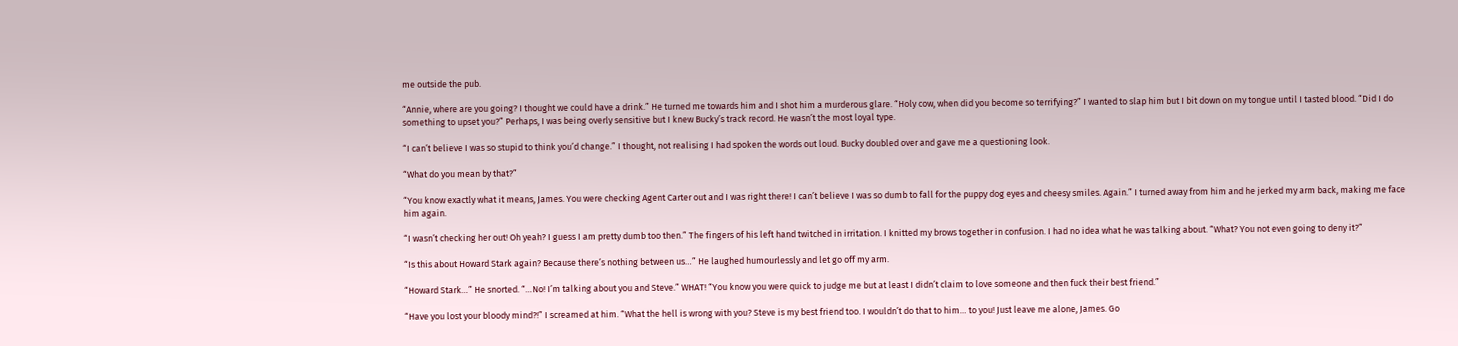me outside the pub.

“Annie, where are you going? I thought we could have a drink.” He turned me towards him and I shot him a murderous glare. “Holy cow, when did you become so terrifying?” I wanted to slap him but I bit down on my tongue until I tasted blood. “Did I do something to upset you?” Perhaps, I was being overly sensitive but I knew Bucky’s track record. He wasn’t the most loyal type.

“I can’t believe I was so stupid to think you’d change.” I thought, not realising I had spoken the words out loud. Bucky doubled over and gave me a questioning look.

“What do you mean by that?”

“You know exactly what it means, James. You were checking Agent Carter out and I was right there! I can’t believe I was so dumb to fall for the puppy dog eyes and cheesy smiles. Again.” I turned away from him and he jerked my arm back, making me face him again.

“I wasn’t checking her out! Oh yeah? I guess I am pretty dumb too then.” The fingers of his left hand twitched in irritation. I knitted my brows together in confusion. I had no idea what he was talking about. “What? You not even going to deny it?”

“Is this about Howard Stark again? Because there’s nothing between us…” He laughed humourlessly and let go off my arm.

“Howard Stark…” He snorted. “…No! I’m talking about you and Steve.” WHAT! “You know you were quick to judge me but at least I didn’t claim to love someone and then fuck their best friend.”

“Have you lost your bloody mind?!” I screamed at him. “What the hell is wrong with you? Steve is my best friend too. I wouldn’t do that to him… to you! Just leave me alone, James. Go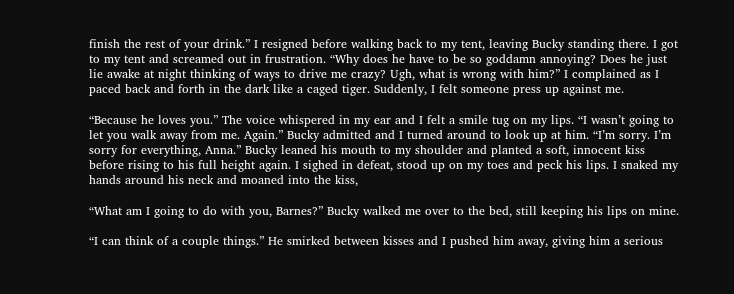finish the rest of your drink.” I resigned before walking back to my tent, leaving Bucky standing there. I got to my tent and screamed out in frustration. “Why does he have to be so goddamn annoying? Does he just lie awake at night thinking of ways to drive me crazy? Ugh, what is wrong with him?” I complained as I paced back and forth in the dark like a caged tiger. Suddenly, I felt someone press up against me.

“Because he loves you.” The voice whispered in my ear and I felt a smile tug on my lips. “I wasn’t going to let you walk away from me. Again.” Bucky admitted and I turned around to look up at him. “I’m sorry. I’m sorry for everything, Anna.” Bucky leaned his mouth to my shoulder and planted a soft, innocent kiss before rising to his full height again. I sighed in defeat, stood up on my toes and peck his lips. I snaked my hands around his neck and moaned into the kiss,

“What am I going to do with you, Barnes?” Bucky walked me over to the bed, still keeping his lips on mine.

“I can think of a couple things.” He smirked between kisses and I pushed him away, giving him a serious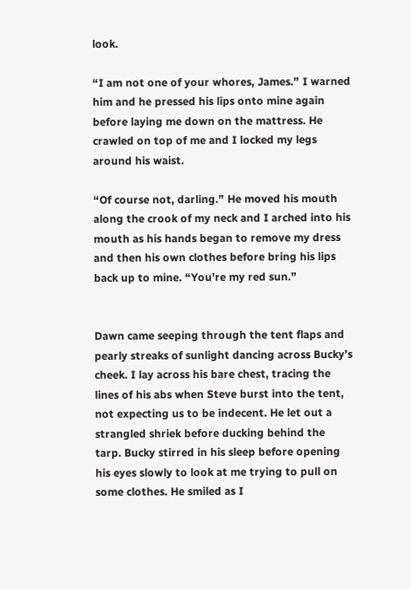look.

“I am not one of your whores, James.” I warned him and he pressed his lips onto mine again before laying me down on the mattress. He crawled on top of me and I locked my legs around his waist.

“Of course not, darling.” He moved his mouth along the crook of my neck and I arched into his mouth as his hands began to remove my dress and then his own clothes before bring his lips back up to mine. “You’re my red sun.”


Dawn came seeping through the tent flaps and pearly streaks of sunlight dancing across Bucky’s cheek. I lay across his bare chest, tracing the lines of his abs when Steve burst into the tent, not expecting us to be indecent. He let out a strangled shriek before ducking behind the tarp. Bucky stirred in his sleep before opening his eyes slowly to look at me trying to pull on some clothes. He smiled as I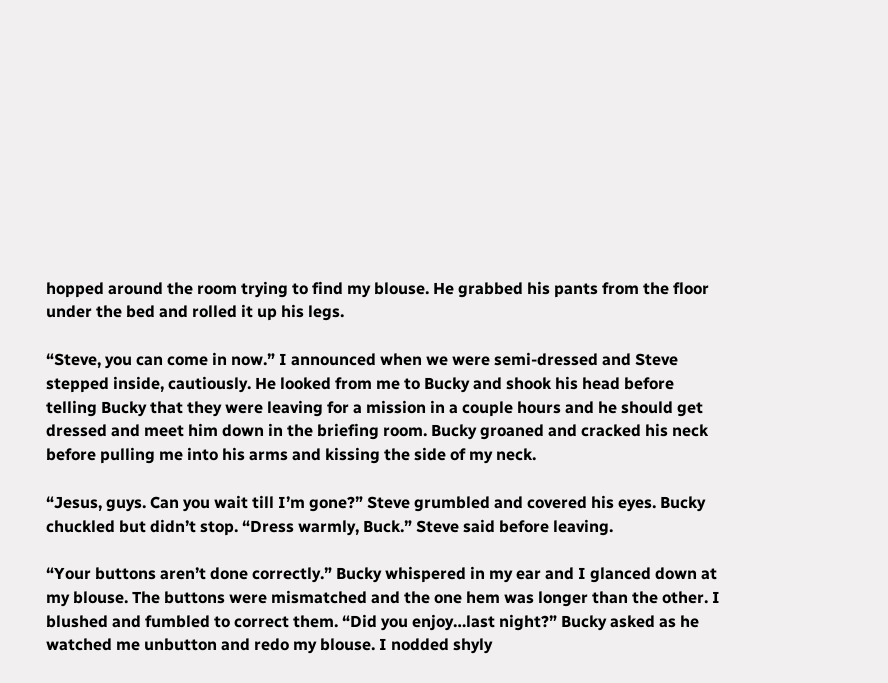hopped around the room trying to find my blouse. He grabbed his pants from the floor under the bed and rolled it up his legs.

“Steve, you can come in now.” I announced when we were semi-dressed and Steve stepped inside, cautiously. He looked from me to Bucky and shook his head before telling Bucky that they were leaving for a mission in a couple hours and he should get dressed and meet him down in the briefing room. Bucky groaned and cracked his neck before pulling me into his arms and kissing the side of my neck.

“Jesus, guys. Can you wait till I’m gone?” Steve grumbled and covered his eyes. Bucky chuckled but didn’t stop. “Dress warmly, Buck.” Steve said before leaving.

“Your buttons aren’t done correctly.” Bucky whispered in my ear and I glanced down at my blouse. The buttons were mismatched and the one hem was longer than the other. I blushed and fumbled to correct them. “Did you enjoy…last night?” Bucky asked as he watched me unbutton and redo my blouse. I nodded shyly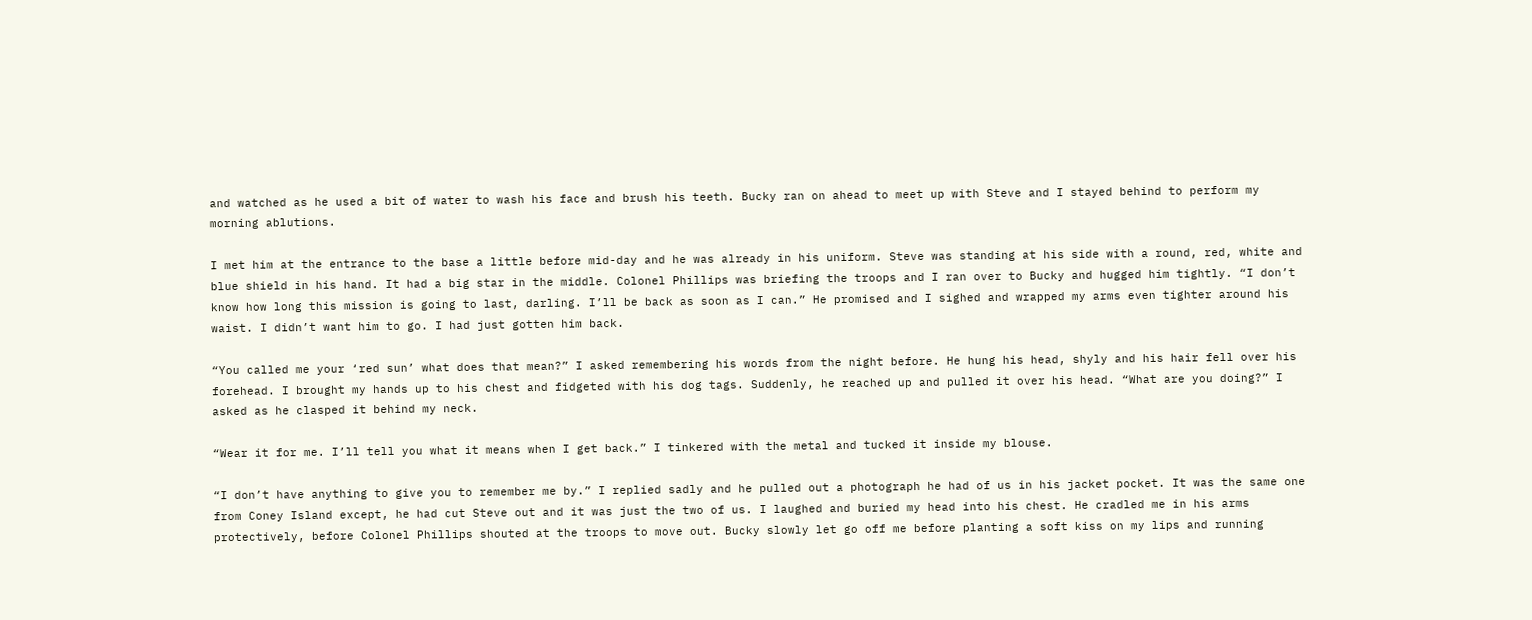and watched as he used a bit of water to wash his face and brush his teeth. Bucky ran on ahead to meet up with Steve and I stayed behind to perform my morning ablutions.

I met him at the entrance to the base a little before mid-day and he was already in his uniform. Steve was standing at his side with a round, red, white and blue shield in his hand. It had a big star in the middle. Colonel Phillips was briefing the troops and I ran over to Bucky and hugged him tightly. “I don’t know how long this mission is going to last, darling. I’ll be back as soon as I can.” He promised and I sighed and wrapped my arms even tighter around his waist. I didn’t want him to go. I had just gotten him back.

“You called me your ‘red sun’ what does that mean?” I asked remembering his words from the night before. He hung his head, shyly and his hair fell over his forehead. I brought my hands up to his chest and fidgeted with his dog tags. Suddenly, he reached up and pulled it over his head. “What are you doing?” I asked as he clasped it behind my neck.

“Wear it for me. I’ll tell you what it means when I get back.” I tinkered with the metal and tucked it inside my blouse.

“I don’t have anything to give you to remember me by.” I replied sadly and he pulled out a photograph he had of us in his jacket pocket. It was the same one from Coney Island except, he had cut Steve out and it was just the two of us. I laughed and buried my head into his chest. He cradled me in his arms protectively, before Colonel Phillips shouted at the troops to move out. Bucky slowly let go off me before planting a soft kiss on my lips and running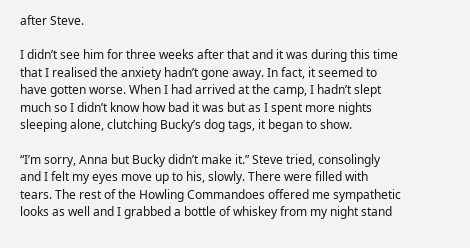after Steve.

I didn’t see him for three weeks after that and it was during this time that I realised the anxiety hadn’t gone away. In fact, it seemed to have gotten worse. When I had arrived at the camp, I hadn’t slept much so I didn’t know how bad it was but as I spent more nights sleeping alone, clutching Bucky’s dog tags, it began to show.

“I’m sorry, Anna but Bucky didn’t make it.” Steve tried, consolingly and I felt my eyes move up to his, slowly. There were filled with tears. The rest of the Howling Commandoes offered me sympathetic looks as well and I grabbed a bottle of whiskey from my night stand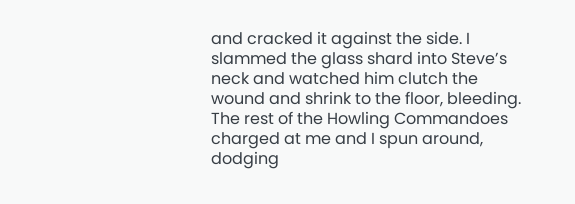and cracked it against the side. I slammed the glass shard into Steve’s neck and watched him clutch the wound and shrink to the floor, bleeding. The rest of the Howling Commandoes charged at me and I spun around, dodging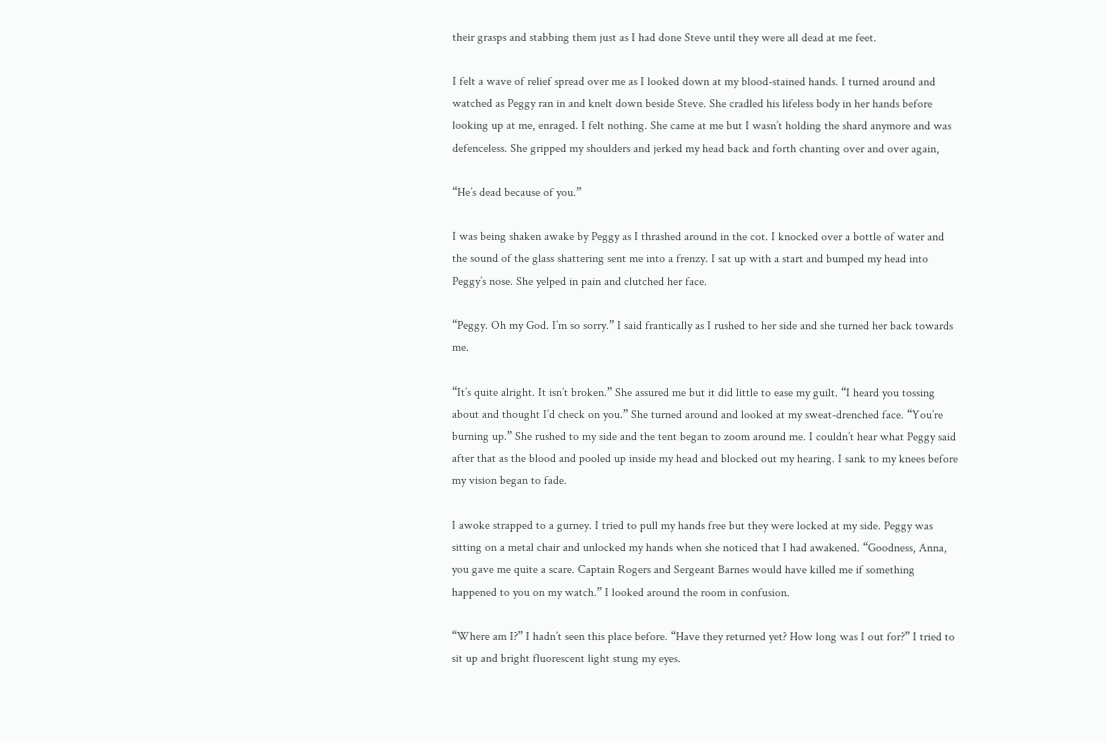their grasps and stabbing them just as I had done Steve until they were all dead at me feet.

I felt a wave of relief spread over me as I looked down at my blood-stained hands. I turned around and watched as Peggy ran in and knelt down beside Steve. She cradled his lifeless body in her hands before looking up at me, enraged. I felt nothing. She came at me but I wasn’t holding the shard anymore and was defenceless. She gripped my shoulders and jerked my head back and forth chanting over and over again,

“He’s dead because of you.”

I was being shaken awake by Peggy as I thrashed around in the cot. I knocked over a bottle of water and the sound of the glass shattering sent me into a frenzy. I sat up with a start and bumped my head into Peggy’s nose. She yelped in pain and clutched her face.

“Peggy. Oh my God. I’m so sorry.” I said frantically as I rushed to her side and she turned her back towards me.

“It’s quite alright. It isn’t broken.” She assured me but it did little to ease my guilt. “I heard you tossing about and thought I’d check on you.” She turned around and looked at my sweat-drenched face. “You’re burning up.” She rushed to my side and the tent began to zoom around me. I couldn’t hear what Peggy said after that as the blood and pooled up inside my head and blocked out my hearing. I sank to my knees before my vision began to fade.

I awoke strapped to a gurney. I tried to pull my hands free but they were locked at my side. Peggy was sitting on a metal chair and unlocked my hands when she noticed that I had awakened. “Goodness, Anna, you gave me quite a scare. Captain Rogers and Sergeant Barnes would have killed me if something happened to you on my watch.” I looked around the room in confusion.

“Where am I?” I hadn’t seen this place before. “Have they returned yet? How long was I out for?” I tried to sit up and bright fluorescent light stung my eyes.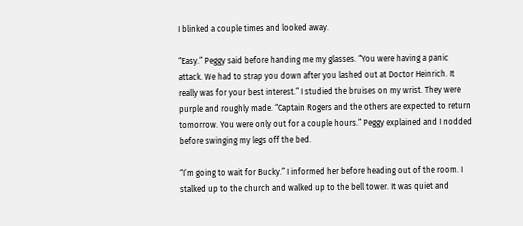I blinked a couple times and looked away.

“Easy.” Peggy said before handing me my glasses. “You were having a panic attack. We had to strap you down after you lashed out at Doctor Heinrich. It really was for your best interest.” I studied the bruises on my wrist. They were purple and roughly made. “Captain Rogers and the others are expected to return tomorrow. You were only out for a couple hours.” Peggy explained and I nodded before swinging my legs off the bed.

“I’m going to wait for Bucky.” I informed her before heading out of the room. I stalked up to the church and walked up to the bell tower. It was quiet and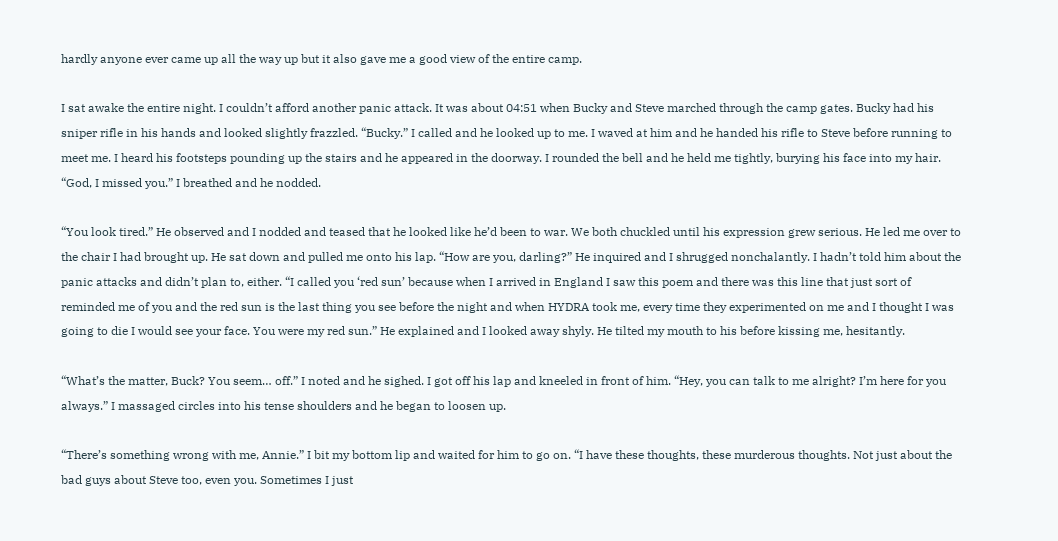hardly anyone ever came up all the way up but it also gave me a good view of the entire camp.

I sat awake the entire night. I couldn’t afford another panic attack. It was about 04:51 when Bucky and Steve marched through the camp gates. Bucky had his sniper rifle in his hands and looked slightly frazzled. “Bucky.” I called and he looked up to me. I waved at him and he handed his rifle to Steve before running to meet me. I heard his footsteps pounding up the stairs and he appeared in the doorway. I rounded the bell and he held me tightly, burying his face into my hair. “God, I missed you.” I breathed and he nodded.

“You look tired.” He observed and I nodded and teased that he looked like he’d been to war. We both chuckled until his expression grew serious. He led me over to the chair I had brought up. He sat down and pulled me onto his lap. “How are you, darling?” He inquired and I shrugged nonchalantly. I hadn’t told him about the panic attacks and didn’t plan to, either. “I called you ‘red sun’ because when I arrived in England I saw this poem and there was this line that just sort of reminded me of you and the red sun is the last thing you see before the night and when HYDRA took me, every time they experimented on me and I thought I was going to die I would see your face. You were my red sun.” He explained and I looked away shyly. He tilted my mouth to his before kissing me, hesitantly.

“What’s the matter, Buck? You seem… off.” I noted and he sighed. I got off his lap and kneeled in front of him. “Hey, you can talk to me alright? I’m here for you always.” I massaged circles into his tense shoulders and he began to loosen up.

“There’s something wrong with me, Annie.” I bit my bottom lip and waited for him to go on. “I have these thoughts, these murderous thoughts. Not just about the bad guys about Steve too, even you. Sometimes I just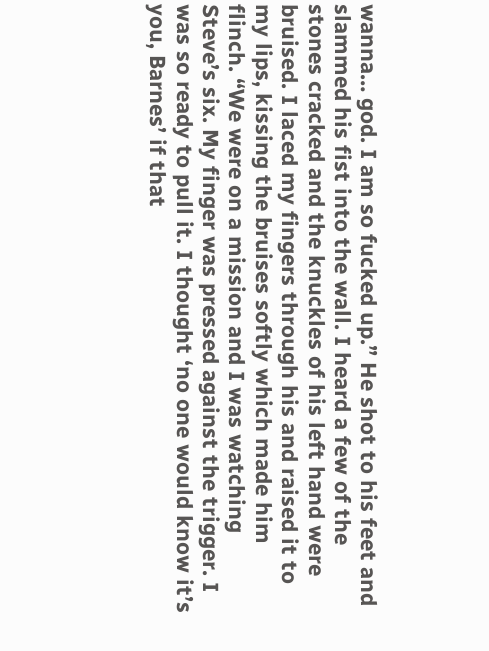wanna… god. I am so fucked up.” He shot to his feet and slammed his fist into the wall. I heard a few of the stones cracked and the knuckles of his left hand were bruised. I laced my fingers through his and raised it to my lips, kissing the bruises softly which made him flinch. “We were on a mission and I was watching Steve’s six. My finger was pressed against the trigger. I was so ready to pull it. I thought ‘no one would know it’s you, Barnes’ if that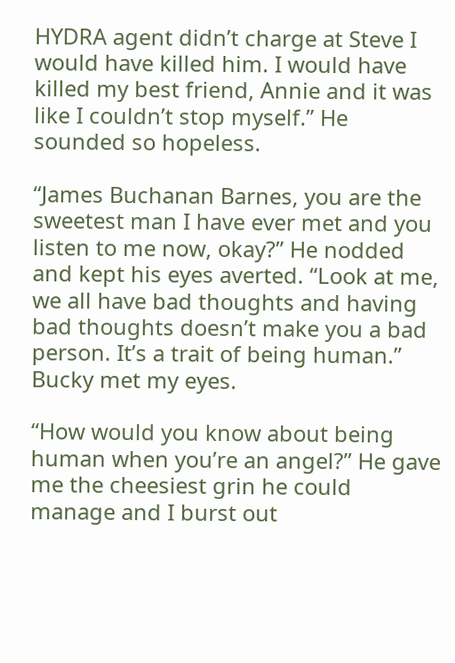HYDRA agent didn’t charge at Steve I would have killed him. I would have killed my best friend, Annie and it was like I couldn’t stop myself.” He sounded so hopeless.

“James Buchanan Barnes, you are the sweetest man I have ever met and you listen to me now, okay?” He nodded and kept his eyes averted. “Look at me, we all have bad thoughts and having bad thoughts doesn’t make you a bad person. It’s a trait of being human.” Bucky met my eyes.

“How would you know about being human when you’re an angel?” He gave me the cheesiest grin he could manage and I burst out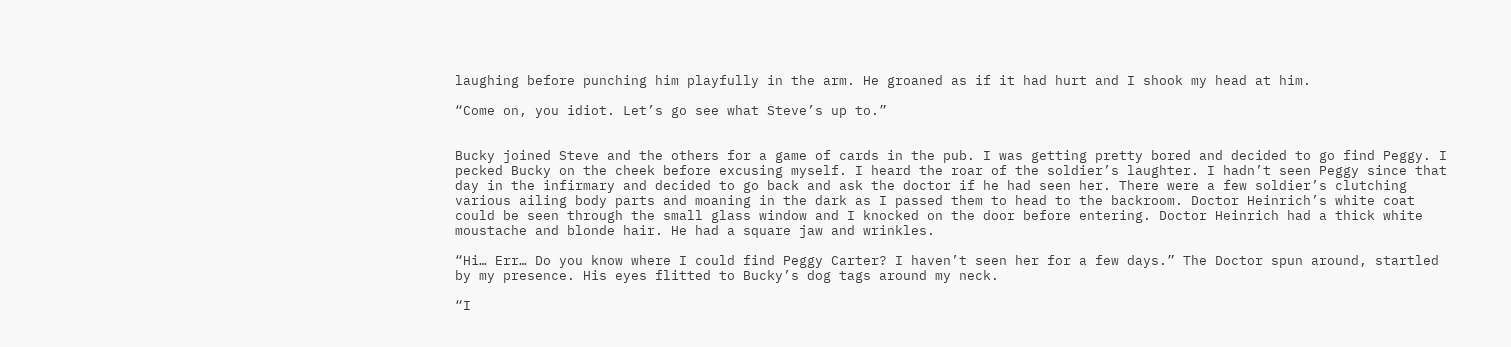laughing before punching him playfully in the arm. He groaned as if it had hurt and I shook my head at him.

“Come on, you idiot. Let’s go see what Steve’s up to.”


Bucky joined Steve and the others for a game of cards in the pub. I was getting pretty bored and decided to go find Peggy. I pecked Bucky on the cheek before excusing myself. I heard the roar of the soldier’s laughter. I hadn’t seen Peggy since that day in the infirmary and decided to go back and ask the doctor if he had seen her. There were a few soldier’s clutching various ailing body parts and moaning in the dark as I passed them to head to the backroom. Doctor Heinrich’s white coat could be seen through the small glass window and I knocked on the door before entering. Doctor Heinrich had a thick white moustache and blonde hair. He had a square jaw and wrinkles.

“Hi… Err… Do you know where I could find Peggy Carter? I haven’t seen her for a few days.” The Doctor spun around, startled by my presence. His eyes flitted to Bucky’s dog tags around my neck.

“I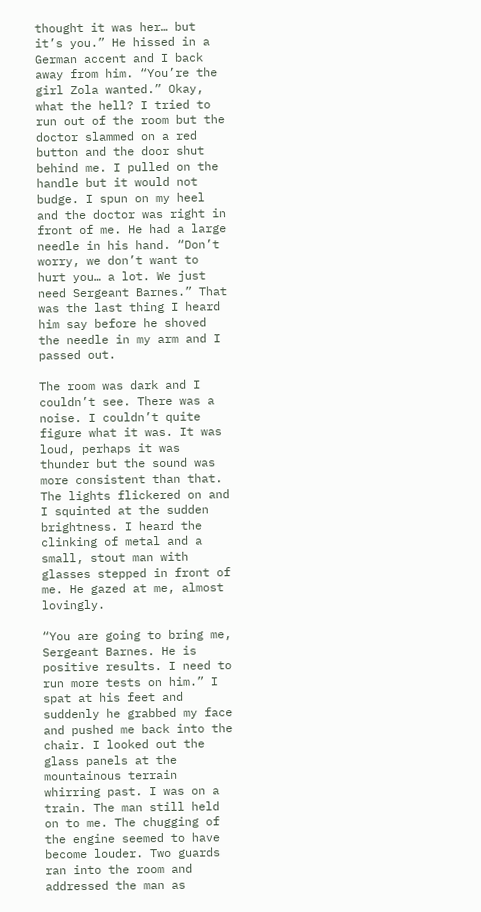thought it was her… but it’s you.” He hissed in a German accent and I back away from him. “You’re the girl Zola wanted.” Okay, what the hell? I tried to run out of the room but the doctor slammed on a red button and the door shut behind me. I pulled on the handle but it would not budge. I spun on my heel and the doctor was right in front of me. He had a large needle in his hand. “Don’t worry, we don’t want to hurt you… a lot. We just need Sergeant Barnes.” That was the last thing I heard him say before he shoved the needle in my arm and I passed out.

The room was dark and I couldn’t see. There was a noise. I couldn’t quite figure what it was. It was loud, perhaps it was thunder but the sound was more consistent than that. The lights flickered on and I squinted at the sudden brightness. I heard the clinking of metal and a small, stout man with glasses stepped in front of me. He gazed at me, almost lovingly.

“You are going to bring me, Sergeant Barnes. He is positive results. I need to run more tests on him.” I spat at his feet and suddenly he grabbed my face and pushed me back into the chair. I looked out the glass panels at the mountainous terrain whirring past. I was on a train. The man still held on to me. The chugging of the engine seemed to have become louder. Two guards ran into the room and addressed the man as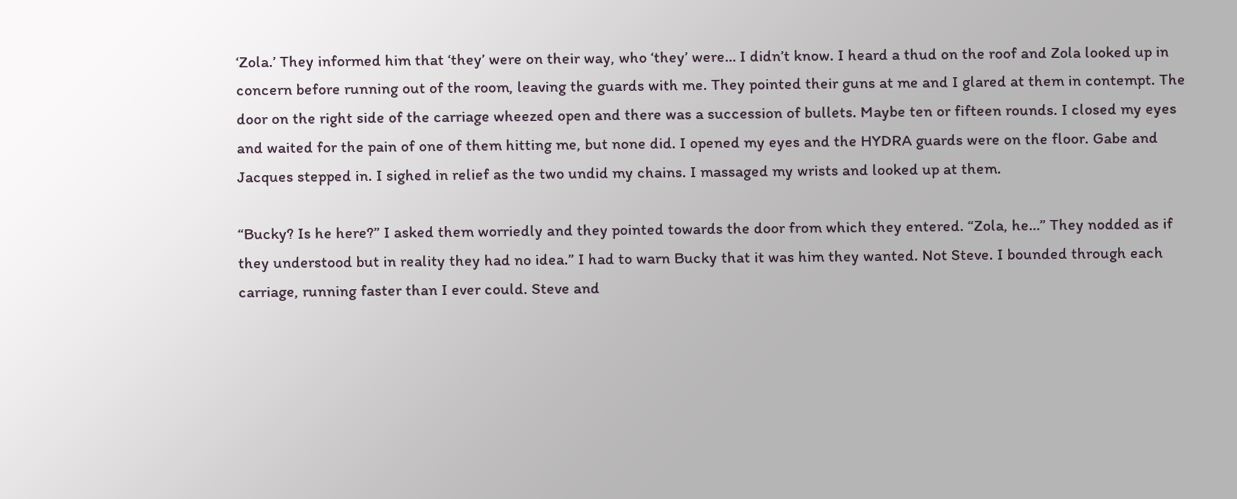‘Zola.’ They informed him that ‘they’ were on their way, who ‘they’ were… I didn’t know. I heard a thud on the roof and Zola looked up in concern before running out of the room, leaving the guards with me. They pointed their guns at me and I glared at them in contempt. The door on the right side of the carriage wheezed open and there was a succession of bullets. Maybe ten or fifteen rounds. I closed my eyes and waited for the pain of one of them hitting me, but none did. I opened my eyes and the HYDRA guards were on the floor. Gabe and Jacques stepped in. I sighed in relief as the two undid my chains. I massaged my wrists and looked up at them.

“Bucky? Is he here?” I asked them worriedly and they pointed towards the door from which they entered. “Zola, he…” They nodded as if they understood but in reality they had no idea.” I had to warn Bucky that it was him they wanted. Not Steve. I bounded through each carriage, running faster than I ever could. Steve and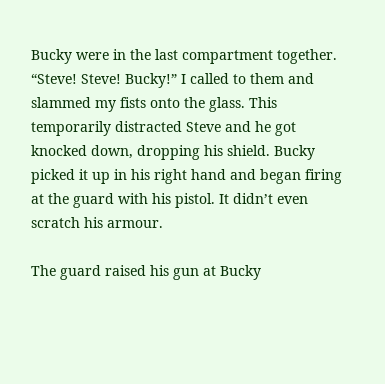Bucky were in the last compartment together. “Steve! Steve! Bucky!” I called to them and slammed my fists onto the glass. This temporarily distracted Steve and he got knocked down, dropping his shield. Bucky picked it up in his right hand and began firing at the guard with his pistol. It didn’t even scratch his armour.

The guard raised his gun at Bucky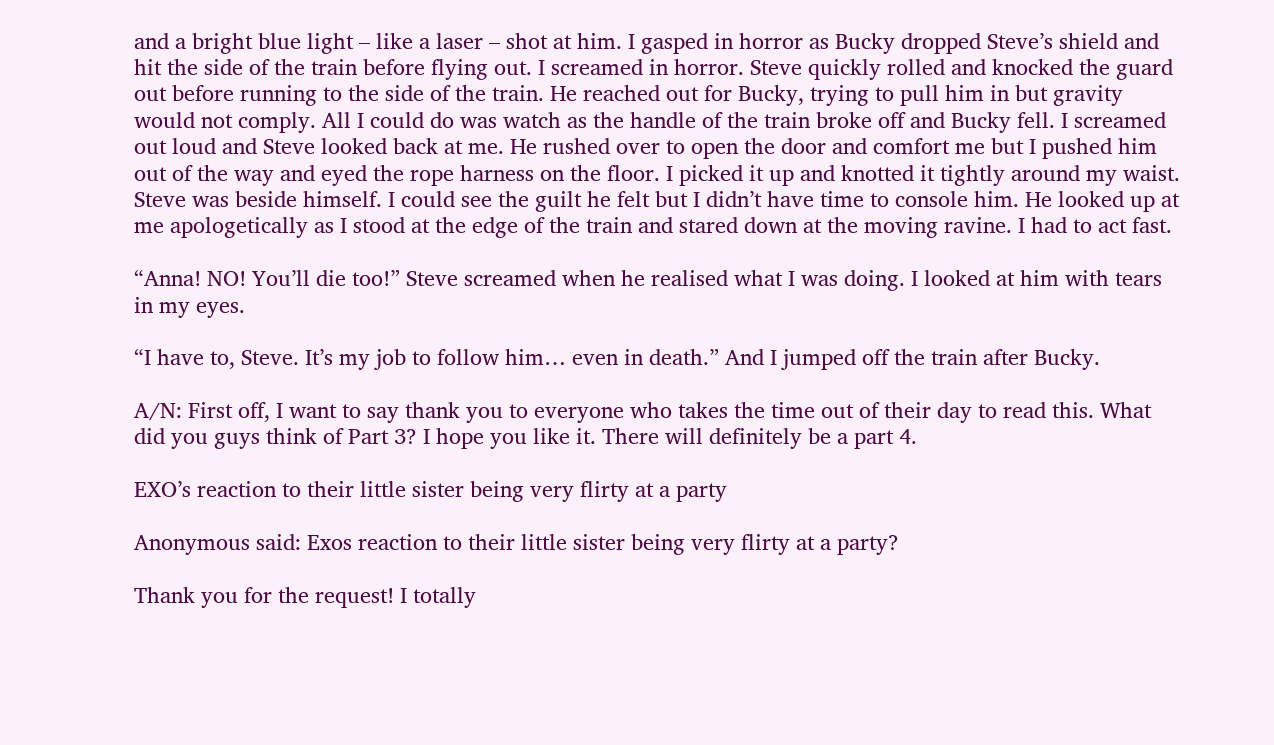and a bright blue light – like a laser – shot at him. I gasped in horror as Bucky dropped Steve’s shield and hit the side of the train before flying out. I screamed in horror. Steve quickly rolled and knocked the guard out before running to the side of the train. He reached out for Bucky, trying to pull him in but gravity would not comply. All I could do was watch as the handle of the train broke off and Bucky fell. I screamed out loud and Steve looked back at me. He rushed over to open the door and comfort me but I pushed him out of the way and eyed the rope harness on the floor. I picked it up and knotted it tightly around my waist. Steve was beside himself. I could see the guilt he felt but I didn’t have time to console him. He looked up at me apologetically as I stood at the edge of the train and stared down at the moving ravine. I had to act fast.

“Anna! NO! You’ll die too!” Steve screamed when he realised what I was doing. I looked at him with tears in my eyes.

“I have to, Steve. It’s my job to follow him… even in death.” And I jumped off the train after Bucky.

A/N: First off, I want to say thank you to everyone who takes the time out of their day to read this. What did you guys think of Part 3? I hope you like it. There will definitely be a part 4.

EXO’s reaction to their little sister being very flirty at a party

Anonymous said: Exos reaction to their little sister being very flirty at a party?

Thank you for the request! I totally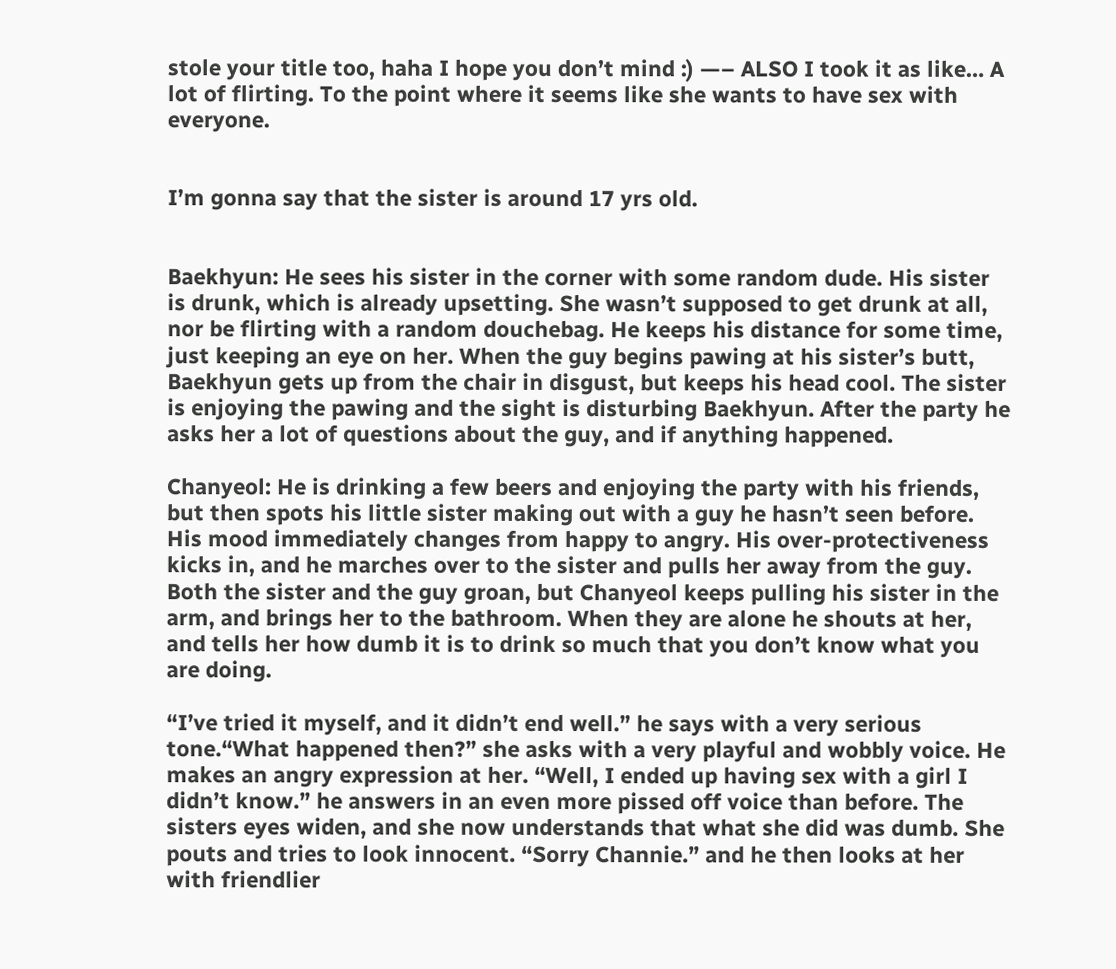stole your title too, haha I hope you don’t mind :) —– ALSO I took it as like… A lot of flirting. To the point where it seems like she wants to have sex with everyone.


I’m gonna say that the sister is around 17 yrs old.


Baekhyun: He sees his sister in the corner with some random dude. His sister is drunk, which is already upsetting. She wasn’t supposed to get drunk at all, nor be flirting with a random douchebag. He keeps his distance for some time, just keeping an eye on her. When the guy begins pawing at his sister’s butt, Baekhyun gets up from the chair in disgust, but keeps his head cool. The sister is enjoying the pawing and the sight is disturbing Baekhyun. After the party he asks her a lot of questions about the guy, and if anything happened.

Chanyeol: He is drinking a few beers and enjoying the party with his friends, but then spots his little sister making out with a guy he hasn’t seen before. His mood immediately changes from happy to angry. His over-protectiveness kicks in, and he marches over to the sister and pulls her away from the guy. Both the sister and the guy groan, but Chanyeol keeps pulling his sister in the arm, and brings her to the bathroom. When they are alone he shouts at her, and tells her how dumb it is to drink so much that you don’t know what you are doing.

“I’ve tried it myself, and it didn’t end well.” he says with a very serious tone.“What happened then?” she asks with a very playful and wobbly voice. He makes an angry expression at her. “Well, I ended up having sex with a girl I didn’t know.” he answers in an even more pissed off voice than before. The sisters eyes widen, and she now understands that what she did was dumb. She pouts and tries to look innocent. “Sorry Channie.” and he then looks at her with friendlier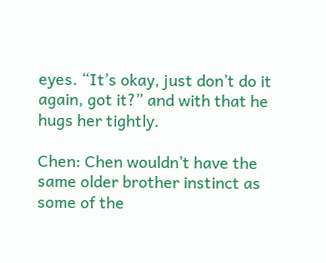eyes. “It’s okay, just don’t do it again, got it?” and with that he hugs her tightly.

Chen: Chen wouldn’t have the same older brother instinct as some of the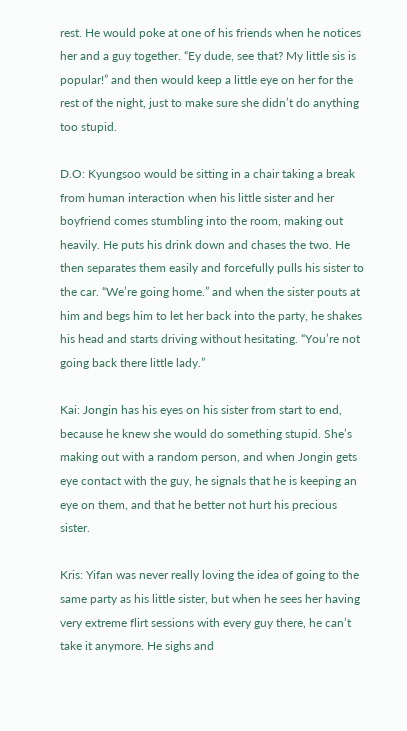rest. He would poke at one of his friends when he notices her and a guy together. “Ey dude, see that? My little sis is popular!” and then would keep a little eye on her for the rest of the night, just to make sure she didn’t do anything too stupid.

D.O: Kyungsoo would be sitting in a chair taking a break from human interaction when his little sister and her boyfriend comes stumbling into the room, making out heavily. He puts his drink down and chases the two. He then separates them easily and forcefully pulls his sister to the car. “We’re going home.” and when the sister pouts at him and begs him to let her back into the party, he shakes his head and starts driving without hesitating. “You’re not going back there little lady.”

Kai: Jongin has his eyes on his sister from start to end, because he knew she would do something stupid. She’s making out with a random person, and when Jongin gets eye contact with the guy, he signals that he is keeping an eye on them, and that he better not hurt his precious sister.

Kris: Yifan was never really loving the idea of going to the same party as his little sister, but when he sees her having very extreme flirt sessions with every guy there, he can’t take it anymore. He sighs and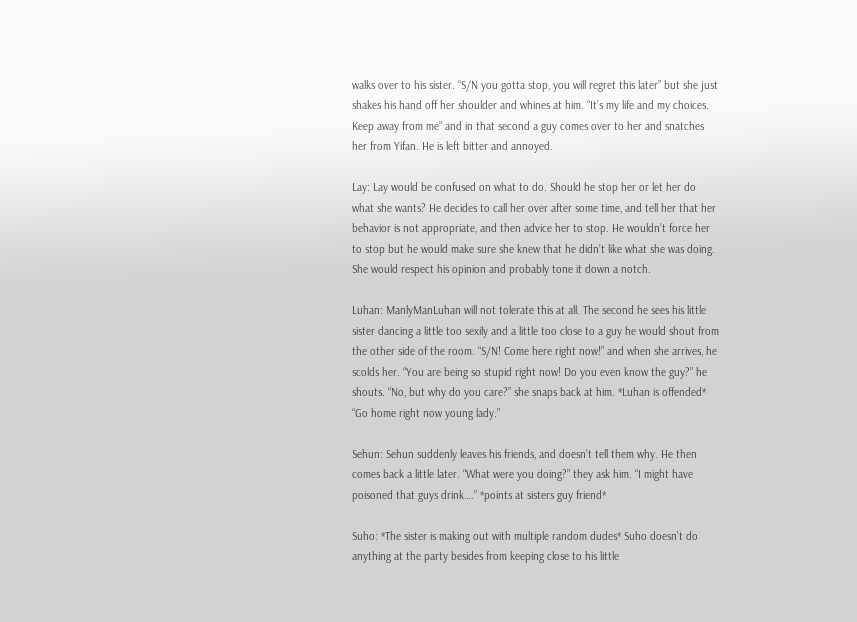walks over to his sister. “S/N you gotta stop, you will regret this later” but she just shakes his hand off her shoulder and whines at him. “It’s my life and my choices. Keep away from me” and in that second a guy comes over to her and snatches her from Yifan. He is left bitter and annoyed.

Lay: Lay would be confused on what to do. Should he stop her or let her do what she wants? He decides to call her over after some time, and tell her that her behavior is not appropriate, and then advice her to stop. He wouldn’t force her to stop but he would make sure she knew that he didn’t like what she was doing. She would respect his opinion and probably tone it down a notch.

Luhan: ManlyManLuhan will not tolerate this at all. The second he sees his little sister dancing a little too sexily and a little too close to a guy he would shout from the other side of the room. “S/N! Come here right now!” and when she arrives, he scolds her. “You are being so stupid right now! Do you even know the guy?” he shouts. “No, but why do you care?” she snaps back at him. *Luhan is offended* “Go home right now young lady.”

Sehun: Sehun suddenly leaves his friends, and doesn’t tell them why. He then comes back a little later. “What were you doing?” they ask him. “I might have poisoned that guys drink….” *points at sisters guy friend*

Suho: *The sister is making out with multiple random dudes* Suho doesn’t do anything at the party besides from keeping close to his little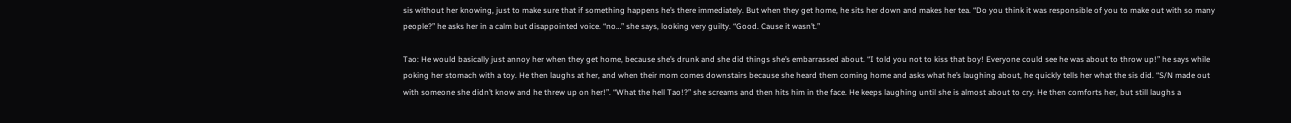sis without her knowing, just to make sure that if something happens he’s there immediately. But when they get home, he sits her down and makes her tea. “Do you think it was responsible of you to make out with so many people?” he asks her in a calm but disappointed voice. “no…” she says, looking very guilty. “Good. Cause it wasn’t.”

Tao: He would basically just annoy her when they get home, because she’s drunk and she did things she’s embarrassed about. “I told you not to kiss that boy! Everyone could see he was about to throw up!” he says while poking her stomach with a toy. He then laughs at her, and when their mom comes downstairs because she heard them coming home and asks what he’s laughing about, he quickly tells her what the sis did. “S/N made out with someone she didn’t know and he threw up on her!”. “What the hell Tao!?” she screams and then hits him in the face. He keeps laughing until she is almost about to cry. He then comforts her, but still laughs a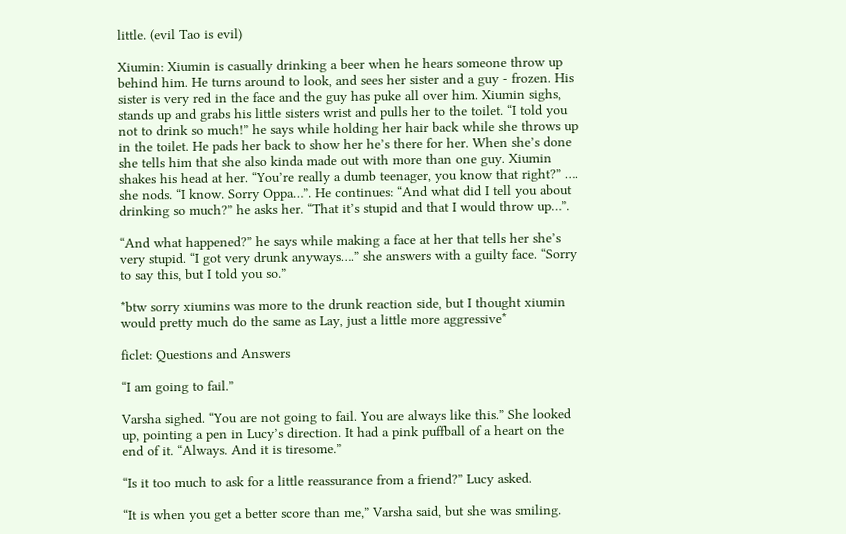little. (evil Tao is evil)

Xiumin: Xiumin is casually drinking a beer when he hears someone throw up behind him. He turns around to look, and sees her sister and a guy - frozen. His sister is very red in the face and the guy has puke all over him. Xiumin sighs, stands up and grabs his little sisters wrist and pulls her to the toilet. “I told you not to drink so much!” he says while holding her hair back while she throws up in the toilet. He pads her back to show her he’s there for her. When she’s done she tells him that she also kinda made out with more than one guy. Xiumin shakes his head at her. “You’re really a dumb teenager, you know that right?” …. she nods. “I know. Sorry Oppa…”. He continues: “And what did I tell you about drinking so much?” he asks her. “That it’s stupid and that I would throw up…”.

“And what happened?” he says while making a face at her that tells her she’s very stupid. “I got very drunk anyways….” she answers with a guilty face. “Sorry to say this, but I told you so.”

*btw sorry xiumins was more to the drunk reaction side, but I thought xiumin would pretty much do the same as Lay, just a little more aggressive*

ficlet: Questions and Answers

“I am going to fail.”

Varsha sighed. “You are not going to fail. You are always like this.” She looked up, pointing a pen in Lucy’s direction. It had a pink puffball of a heart on the end of it. “Always. And it is tiresome.”

“Is it too much to ask for a little reassurance from a friend?” Lucy asked.

“It is when you get a better score than me,” Varsha said, but she was smiling.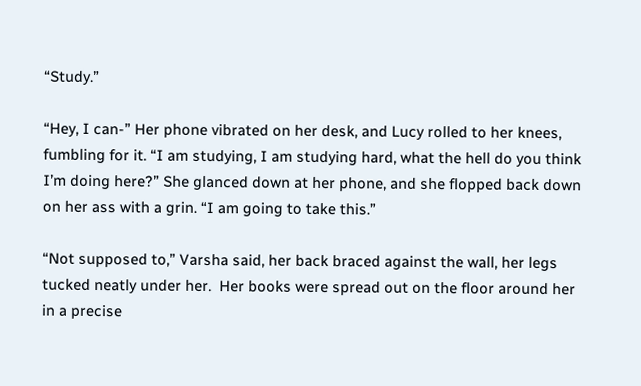“Study.”

“Hey, I can-” Her phone vibrated on her desk, and Lucy rolled to her knees, fumbling for it. “I am studying, I am studying hard, what the hell do you think I’m doing here?” She glanced down at her phone, and she flopped back down on her ass with a grin. “I am going to take this.”

“Not supposed to,” Varsha said, her back braced against the wall, her legs tucked neatly under her.  Her books were spread out on the floor around her in a precise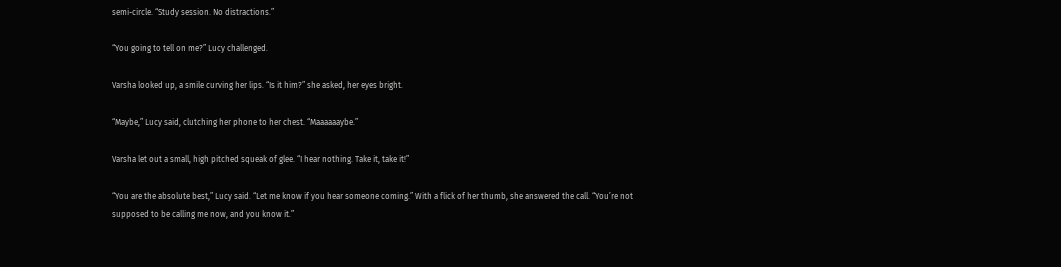semi-circle. “Study session. No distractions.”

“You going to tell on me?” Lucy challenged.

Varsha looked up, a smile curving her lips. “Is it him?” she asked, her eyes bright.

“Maybe,” Lucy said, clutching her phone to her chest. “Maaaaaaybe.”

Varsha let out a small, high pitched squeak of glee. “I hear nothing. Take it, take it!”

“You are the absolute best,” Lucy said. “Let me know if you hear someone coming.” With a flick of her thumb, she answered the call. “You’re not supposed to be calling me now, and you know it.”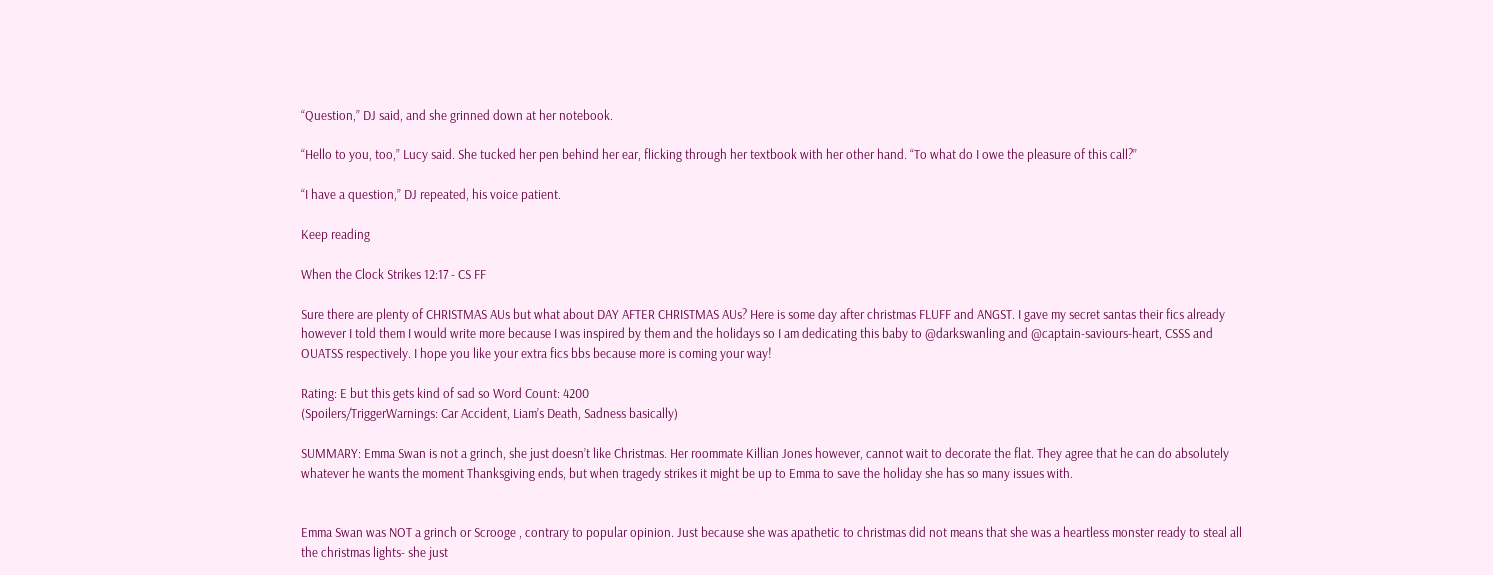“Question,” DJ said, and she grinned down at her notebook.

“Hello to you, too,” Lucy said. She tucked her pen behind her ear, flicking through her textbook with her other hand. “To what do I owe the pleasure of this call?”

“I have a question,” DJ repeated, his voice patient.

Keep reading

When the Clock Strikes 12:17 - CS FF

Sure there are plenty of CHRISTMAS AUs but what about DAY AFTER CHRISTMAS AUs? Here is some day after christmas FLUFF and ANGST. I gave my secret santas their fics already however I told them I would write more because I was inspired by them and the holidays so I am dedicating this baby to @darkswanling and @captain-saviours-heart, CSSS and OUATSS respectively. I hope you like your extra fics bbs because more is coming your way!

Rating: E but this gets kind of sad so Word Count: 4200
(Spoilers/TriggerWarnings: Car Accident, Liam’s Death, Sadness basically)

SUMMARY: Emma Swan is not a grinch, she just doesn’t like Christmas. Her roommate Killian Jones however, cannot wait to decorate the flat. They agree that he can do absolutely whatever he wants the moment Thanksgiving ends, but when tragedy strikes it might be up to Emma to save the holiday she has so many issues with.


Emma Swan was NOT a grinch or Scrooge , contrary to popular opinion. Just because she was apathetic to christmas did not means that she was a heartless monster ready to steal all the christmas lights- she just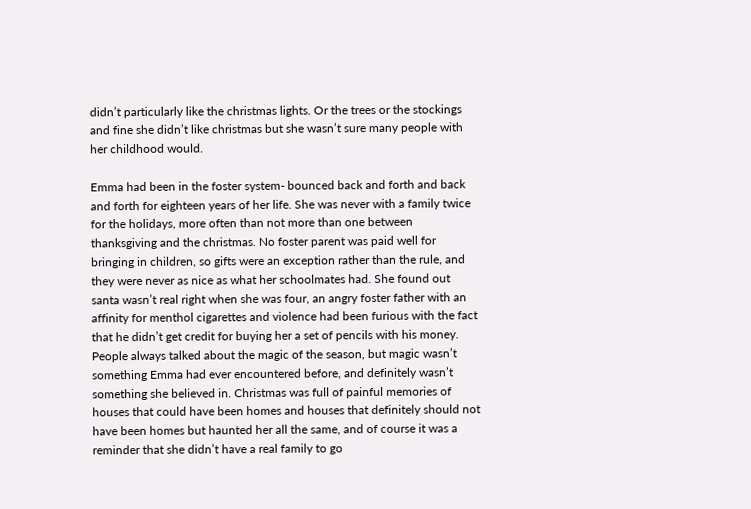didn’t particularly like the christmas lights. Or the trees or the stockings and fine she didn’t like christmas but she wasn’t sure many people with her childhood would.

Emma had been in the foster system- bounced back and forth and back and forth for eighteen years of her life. She was never with a family twice for the holidays, more often than not more than one between thanksgiving and the christmas. No foster parent was paid well for bringing in children, so gifts were an exception rather than the rule, and they were never as nice as what her schoolmates had. She found out santa wasn’t real right when she was four, an angry foster father with an affinity for menthol cigarettes and violence had been furious with the fact that he didn’t get credit for buying her a set of pencils with his money. People always talked about the magic of the season, but magic wasn’t something Emma had ever encountered before, and definitely wasn’t something she believed in. Christmas was full of painful memories of houses that could have been homes and houses that definitely should not have been homes but haunted her all the same, and of course it was a reminder that she didn’t have a real family to go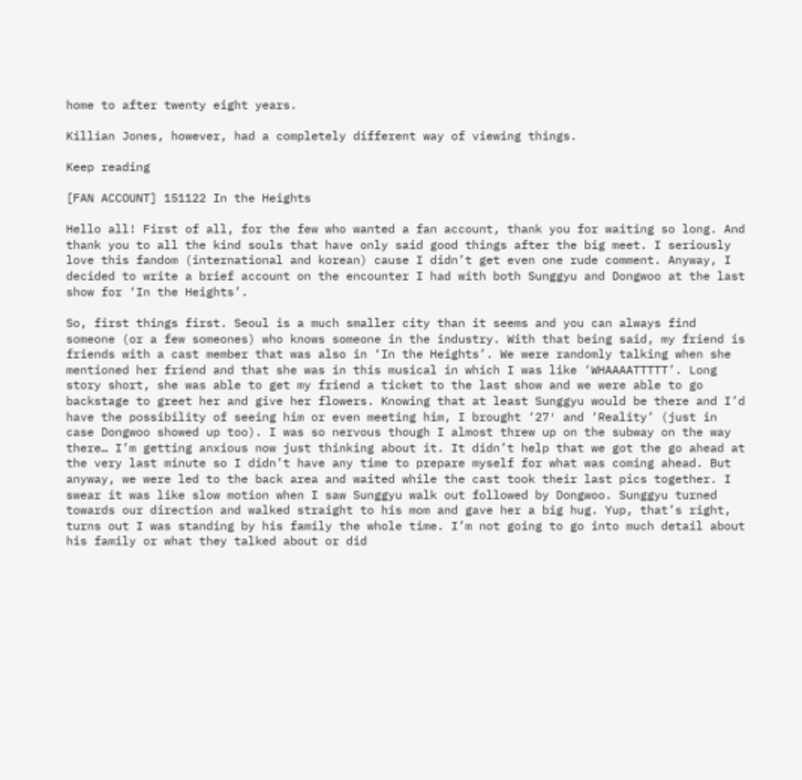home to after twenty eight years.

Killian Jones, however, had a completely different way of viewing things.

Keep reading

[FAN ACCOUNT] 151122 In the Heights

Hello all! First of all, for the few who wanted a fan account, thank you for waiting so long. And thank you to all the kind souls that have only said good things after the big meet. I seriously love this fandom (international and korean) cause I didn’t get even one rude comment. Anyway, I decided to write a brief account on the encounter I had with both Sunggyu and Dongwoo at the last show for ‘In the Heights’.

So, first things first. Seoul is a much smaller city than it seems and you can always find someone (or a few someones) who knows someone in the industry. With that being said, my friend is friends with a cast member that was also in ‘In the Heights’. We were randomly talking when she mentioned her friend and that she was in this musical in which I was like ‘WHAAAATTTTT’. Long story short, she was able to get my friend a ticket to the last show and we were able to go backstage to greet her and give her flowers. Knowing that at least Sunggyu would be there and I’d have the possibility of seeing him or even meeting him, I brought ‘27′ and ‘Reality’ (just in case Dongwoo showed up too). I was so nervous though I almost threw up on the subway on the way there… I’m getting anxious now just thinking about it. It didn’t help that we got the go ahead at the very last minute so I didn’t have any time to prepare myself for what was coming ahead. But anyway, we were led to the back area and waited while the cast took their last pics together. I swear it was like slow motion when I saw Sunggyu walk out followed by Dongwoo. Sunggyu turned towards our direction and walked straight to his mom and gave her a big hug. Yup, that’s right, turns out I was standing by his family the whole time. I’m not going to go into much detail about his family or what they talked about or did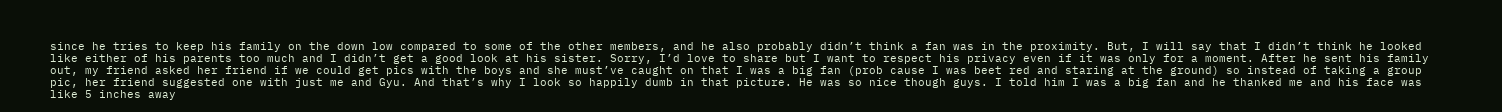since he tries to keep his family on the down low compared to some of the other members, and he also probably didn’t think a fan was in the proximity. But, I will say that I didn’t think he looked like either of his parents too much and I didn’t get a good look at his sister. Sorry, I’d love to share but I want to respect his privacy even if it was only for a moment. After he sent his family out, my friend asked her friend if we could get pics with the boys and she must’ve caught on that I was a big fan (prob cause I was beet red and staring at the ground) so instead of taking a group pic, her friend suggested one with just me and Gyu. And that’s why I look so happily dumb in that picture. He was so nice though guys. I told him I was a big fan and he thanked me and his face was like 5 inches away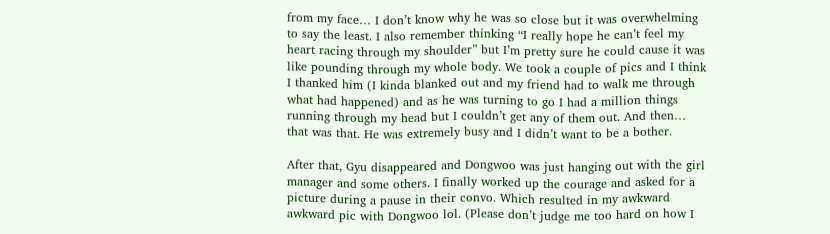from my face… I don’t know why he was so close but it was overwhelming to say the least. I also remember thinking “I really hope he can’t feel my heart racing through my shoulder” but I’m pretty sure he could cause it was like pounding through my whole body. We took a couple of pics and I think I thanked him (I kinda blanked out and my friend had to walk me through what had happened) and as he was turning to go I had a million things running through my head but I couldn’t get any of them out. And then… that was that. He was extremely busy and I didn’t want to be a bother.

After that, Gyu disappeared and Dongwoo was just hanging out with the girl manager and some others. I finally worked up the courage and asked for a picture during a pause in their convo. Which resulted in my awkward awkward pic with Dongwoo lol. (Please don’t judge me too hard on how I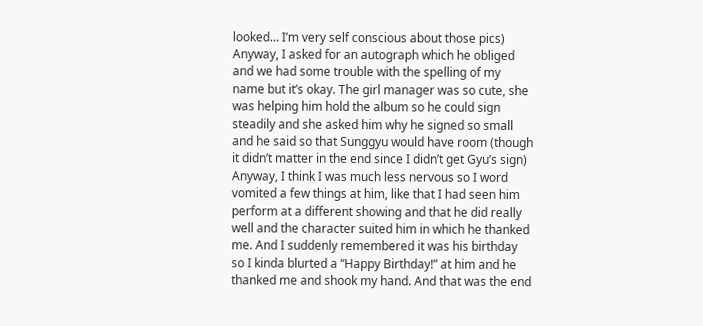looked… I’m very self conscious about those pics) Anyway, I asked for an autograph which he obliged and we had some trouble with the spelling of my name but it’s okay. The girl manager was so cute, she was helping him hold the album so he could sign steadily and she asked him why he signed so small and he said so that Sunggyu would have room (though it didn’t matter in the end since I didn’t get Gyu’s sign) Anyway, I think I was much less nervous so I word vomited a few things at him, like that I had seen him perform at a different showing and that he did really well and the character suited him in which he thanked me. And I suddenly remembered it was his birthday so I kinda blurted a “Happy Birthday!” at him and he thanked me and shook my hand. And that was the end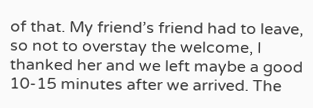of that. My friend’s friend had to leave, so not to overstay the welcome, I thanked her and we left maybe a good 10-15 minutes after we arrived. The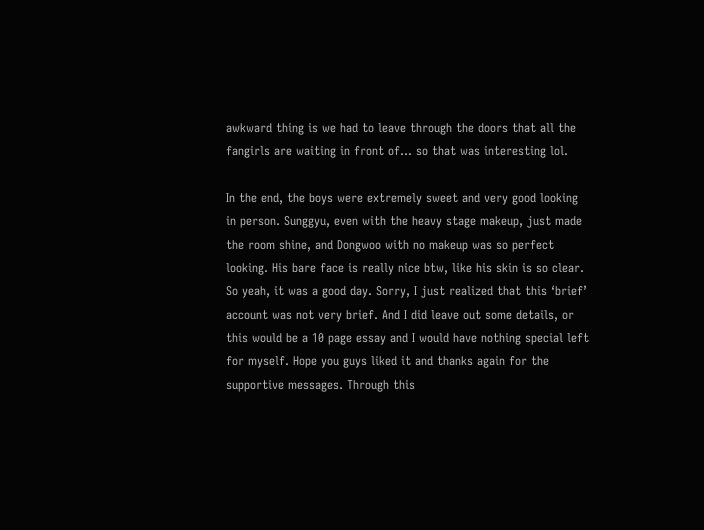awkward thing is we had to leave through the doors that all the fangirls are waiting in front of… so that was interesting lol.

In the end, the boys were extremely sweet and very good looking in person. Sunggyu, even with the heavy stage makeup, just made the room shine, and Dongwoo with no makeup was so perfect looking. His bare face is really nice btw, like his skin is so clear. So yeah, it was a good day. Sorry, I just realized that this ‘brief’ account was not very brief. And I did leave out some details, or this would be a 10 page essay and I would have nothing special left for myself. Hope you guys liked it and thanks again for the supportive messages. Through this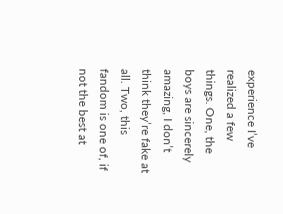experience I’ve realized a few things. One, the boys are sincerely amazing, I don’t think they’re fake at all. Two, this fandom is one of, if not the best at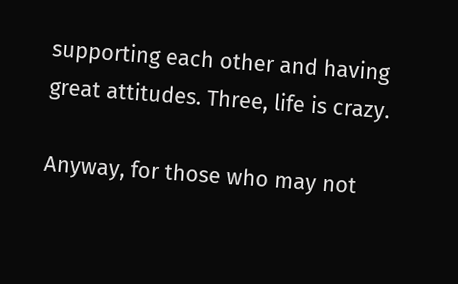supporting each other and having great attitudes. Three, life is crazy.

Anyway, for those who may not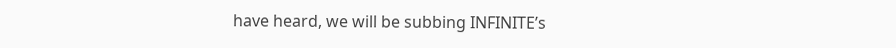have heard, we will be subbing INFINITE’s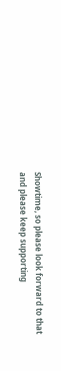Showtime, so please look forward to that and please keep supporting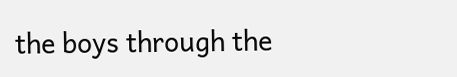the boys through the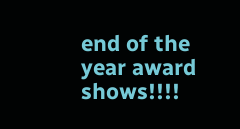end of the year award shows!!!!